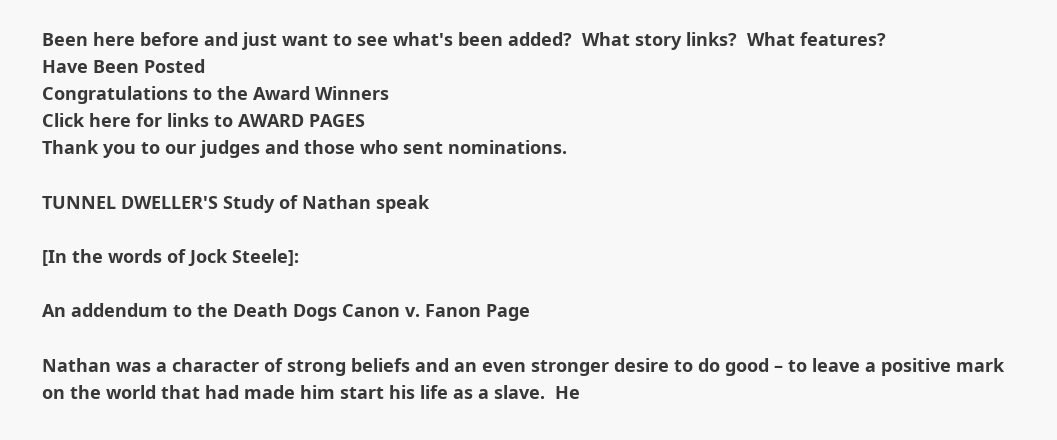Been here before and just want to see what's been added?  What story links?  What features?
Have Been Posted
Congratulations to the Award Winners
Click here for links to AWARD PAGES
Thank you to our judges and those who sent nominations.

TUNNEL DWELLER'S Study of Nathan speak

[In the words of Jock Steele]:

An addendum to the Death Dogs Canon v. Fanon Page

Nathan was a character of strong beliefs and an even stronger desire to do good – to leave a positive mark on the world that had made him start his life as a slave.  He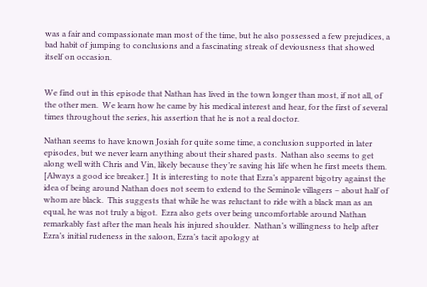was a fair and compassionate man most of the time, but he also possessed a few prejudices, a bad habit of jumping to conclusions and a fascinating streak of deviousness that showed itself on occasion.


We find out in this episode that Nathan has lived in the town longer than most, if not all, of the other men.  We learn how he came by his medical interest and hear, for the first of several times throughout the series, his assertion that he is not a real doctor.

Nathan seems to have known Josiah for quite some time, a conclusion supported in later episodes, but we never learn anything about their shared pasts.  Nathan also seems to get along well with Chris and Vin, likely because they’re saving his life when he first meets them.  [Always a good ice breaker.]  It is interesting to note that Ezra’s apparent bigotry against the idea of being around Nathan does not seem to extend to the Seminole villagers – about half of whom are black.  This suggests that while he was reluctant to ride with a black man as an equal, he was not truly a bigot.  Ezra also gets over being uncomfortable around Nathan remarkably fast after the man heals his injured shoulder.  Nathan’s willingness to help after Ezra’s initial rudeness in the saloon, Ezra’s tacit apology at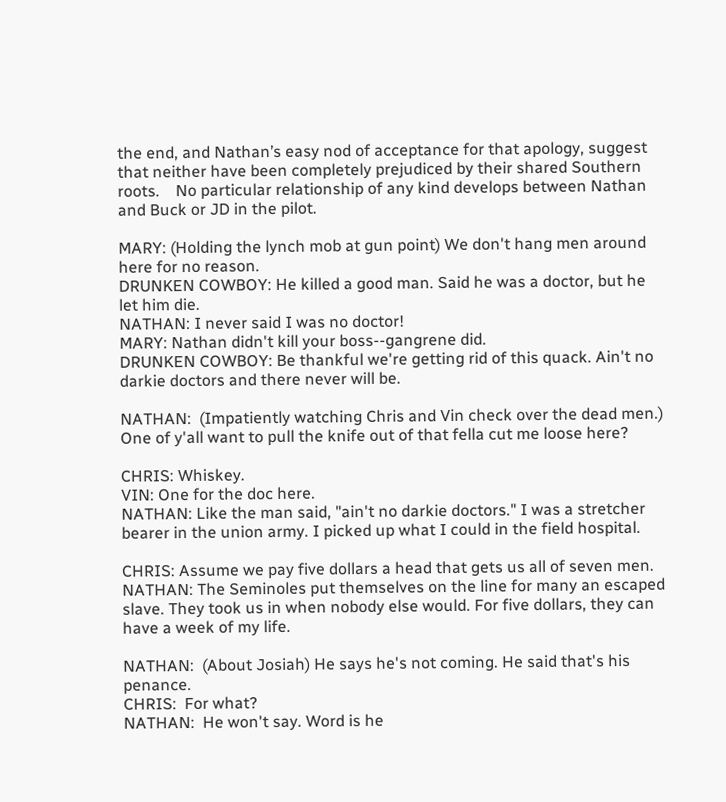the end, and Nathan’s easy nod of acceptance for that apology, suggest that neither have been completely prejudiced by their shared Southern roots.    No particular relationship of any kind develops between Nathan and Buck or JD in the pilot.

MARY: (Holding the lynch mob at gun point) We don't hang men around here for no reason.
DRUNKEN COWBOY: He killed a good man. Said he was a doctor, but he let him die.
NATHAN: I never said I was no doctor!
MARY: Nathan didn't kill your boss--gangrene did.
DRUNKEN COWBOY: Be thankful we're getting rid of this quack. Ain't no darkie doctors and there never will be.

NATHAN:  (Impatiently watching Chris and Vin check over the dead men.)  One of y'all want to pull the knife out of that fella cut me loose here?

CHRIS: Whiskey.
VIN: One for the doc here.
NATHAN: Like the man said, "ain't no darkie doctors." I was a stretcher bearer in the union army. I picked up what I could in the field hospital.

CHRIS: Assume we pay five dollars a head that gets us all of seven men.
NATHAN: The Seminoles put themselves on the line for many an escaped slave. They took us in when nobody else would. For five dollars, they can have a week of my life.

NATHAN:  (About Josiah) He says he's not coming. He said that's his penance.
CHRIS:  For what?
NATHAN:  He won't say. Word is he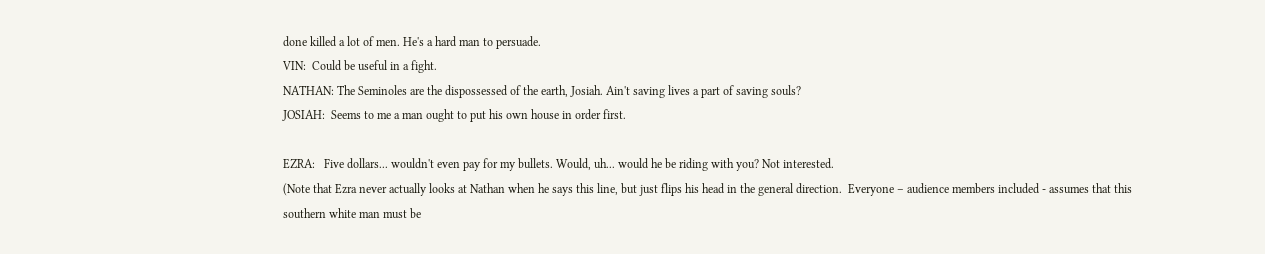done killed a lot of men. He's a hard man to persuade.
VIN:  Could be useful in a fight.
NATHAN: The Seminoles are the dispossessed of the earth, Josiah. Ain't saving lives a part of saving souls?
JOSIAH:  Seems to me a man ought to put his own house in order first.

EZRA:   Five dollars... wouldn't even pay for my bullets. Would, uh... would he be riding with you? Not interested.
(Note that Ezra never actually looks at Nathan when he says this line, but just flips his head in the general direction.  Everyone – audience members included - assumes that this southern white man must be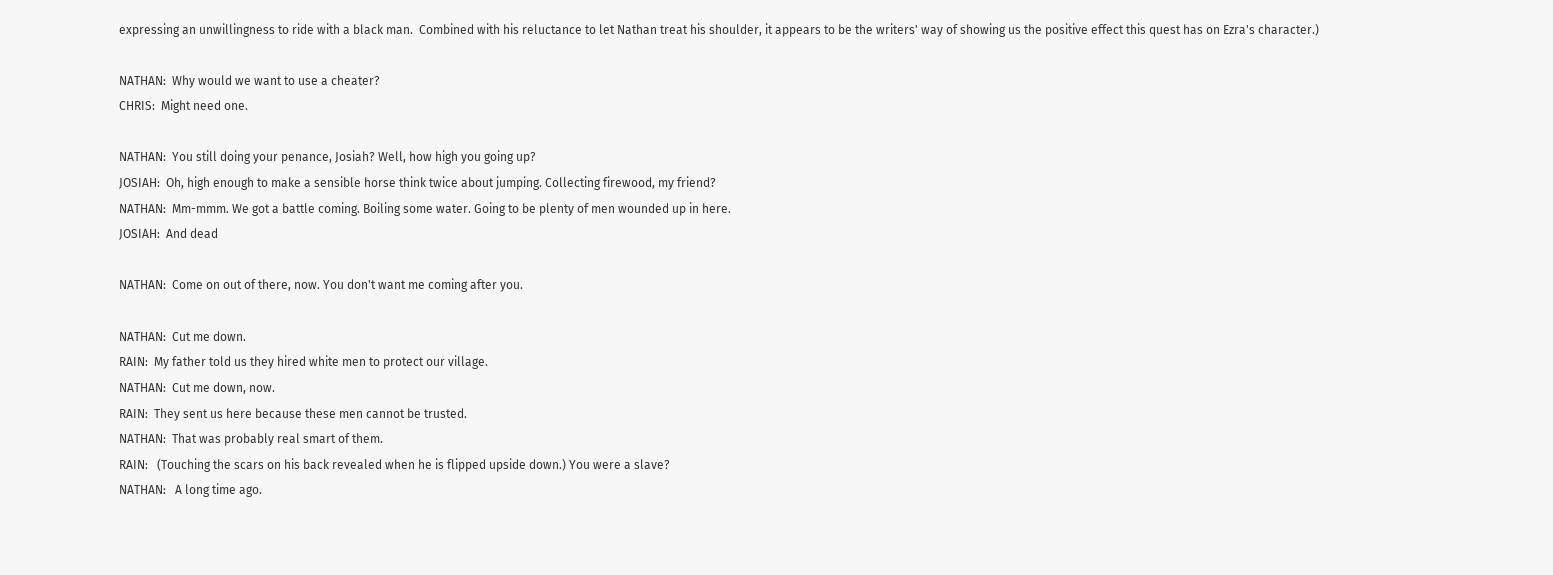expressing an unwillingness to ride with a black man.  Combined with his reluctance to let Nathan treat his shoulder, it appears to be the writers' way of showing us the positive effect this quest has on Ezra's character.)

NATHAN:  Why would we want to use a cheater?
CHRIS:  Might need one.

NATHAN:  You still doing your penance, Josiah? Well, how high you going up?
JOSIAH:  Oh, high enough to make a sensible horse think twice about jumping. Collecting firewood, my friend?
NATHAN:  Mm-mmm. We got a battle coming. Boiling some water. Going to be plenty of men wounded up in here.
JOSIAH:  And dead

NATHAN:  Come on out of there, now. You don't want me coming after you.

NATHAN:  Cut me down.
RAIN:  My father told us they hired white men to protect our village.
NATHAN:  Cut me down, now.
RAIN:  They sent us here because these men cannot be trusted.
NATHAN:  That was probably real smart of them.
RAIN:   (Touching the scars on his back revealed when he is flipped upside down.) You were a slave?
NATHAN:   A long time ago.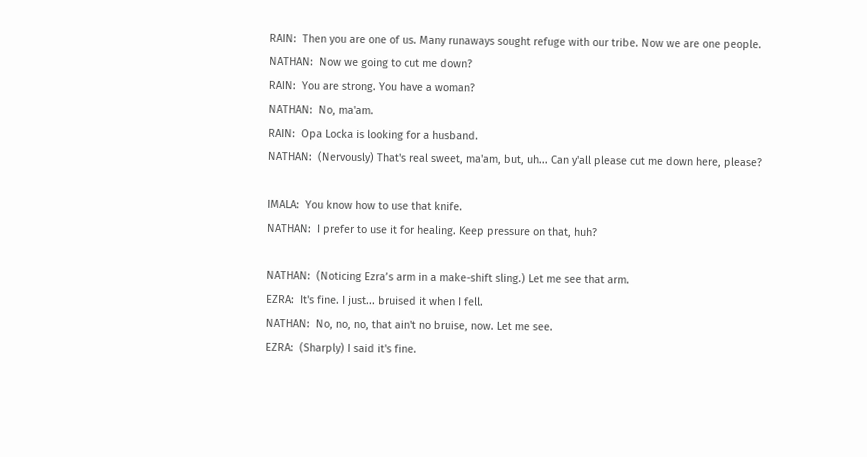RAIN:  Then you are one of us. Many runaways sought refuge with our tribe. Now we are one people.
NATHAN:  Now we going to cut me down?
RAIN:  You are strong. You have a woman?
NATHAN:  No, ma'am.
RAIN:  Opa Locka is looking for a husband.
NATHAN:  (Nervously) That's real sweet, ma'am, but, uh... Can y'all please cut me down here, please?

IMALA:  You know how to use that knife.
NATHAN:  I prefer to use it for healing. Keep pressure on that, huh?

NATHAN:  (Noticing Ezra’s arm in a make-shift sling.) Let me see that arm.
EZRA:  It's fine. I just... bruised it when I fell.
NATHAN:  No, no, no, that ain't no bruise, now. Let me see.
EZRA:  (Sharply) I said it's fine.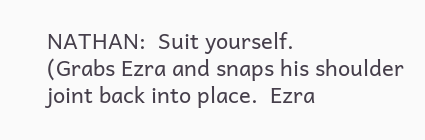NATHAN:  Suit yourself.
(Grabs Ezra and snaps his shoulder joint back into place.  Ezra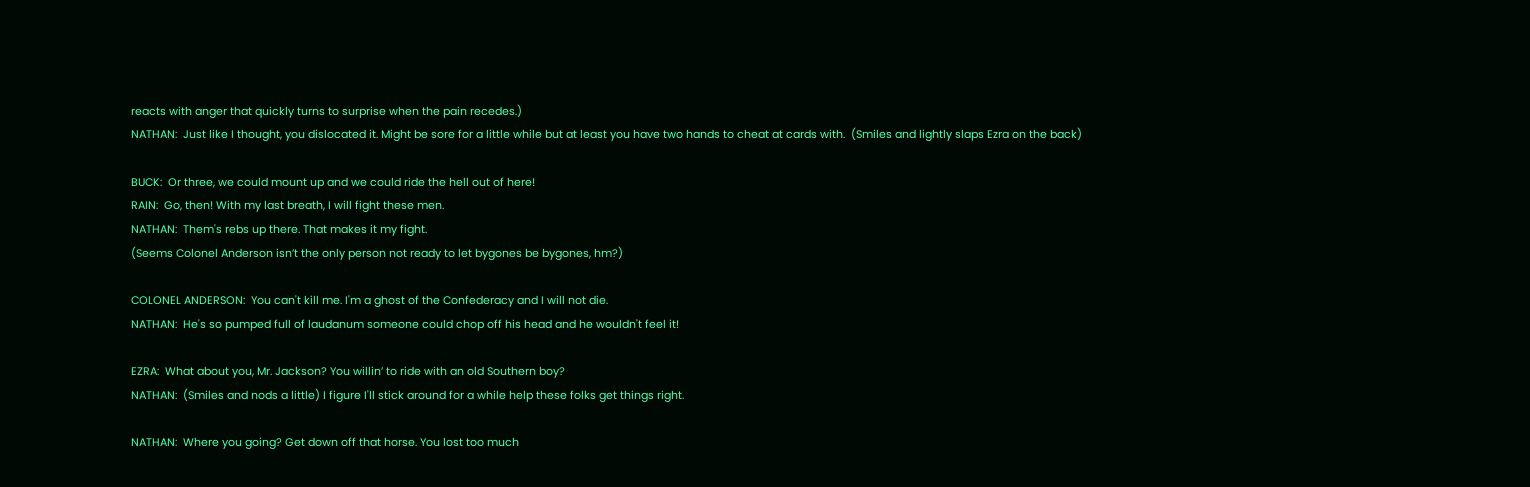reacts with anger that quickly turns to surprise when the pain recedes.)
NATHAN:  Just like I thought, you dislocated it. Might be sore for a little while but at least you have two hands to cheat at cards with.  (Smiles and lightly slaps Ezra on the back)

BUCK:  Or three, we could mount up and we could ride the hell out of here!
RAIN:  Go, then! With my last breath, I will fight these men.
NATHAN:  Them's rebs up there. That makes it my fight.
(Seems Colonel Anderson isn’t the only person not ready to let bygones be bygones, hm?)

COLONEL ANDERSON:  You can't kill me. I'm a ghost of the Confederacy and I will not die.
NATHAN:  He's so pumped full of laudanum someone could chop off his head and he wouldn't feel it!

EZRA:  What about you, Mr. Jackson? You willin’ to ride with an old Southern boy?
NATHAN:  (Smiles and nods a little) I figure I'll stick around for a while help these folks get things right.

NATHAN:  Where you going? Get down off that horse. You lost too much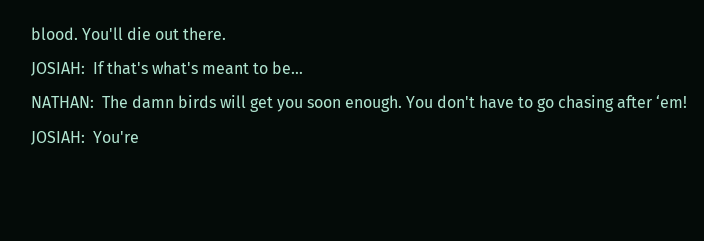blood. You'll die out there.
JOSIAH:  If that's what's meant to be…
NATHAN:  The damn birds will get you soon enough. You don't have to go chasing after ‘em!
JOSIAH:  You're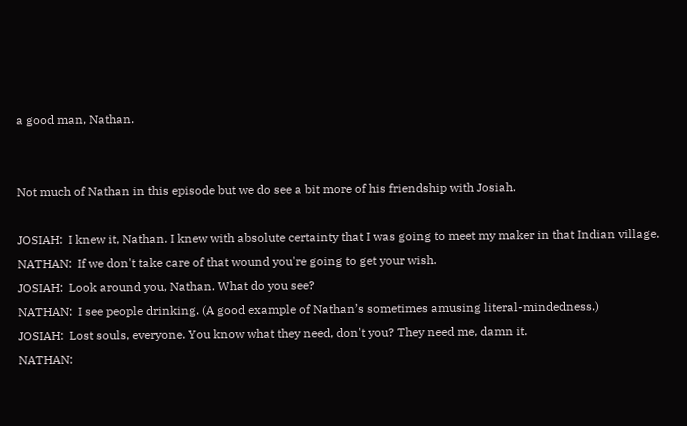a good man, Nathan.


Not much of Nathan in this episode but we do see a bit more of his friendship with Josiah.

JOSIAH:  I knew it, Nathan. I knew with absolute certainty that I was going to meet my maker in that Indian village.
NATHAN:  If we don't take care of that wound you're going to get your wish.
JOSIAH:  Look around you, Nathan. What do you see?
NATHAN:  I see people drinking. (A good example of Nathan’s sometimes amusing literal-mindedness.)
JOSIAH:  Lost souls, everyone. You know what they need, don't you? They need me, damn it.
NATHAN: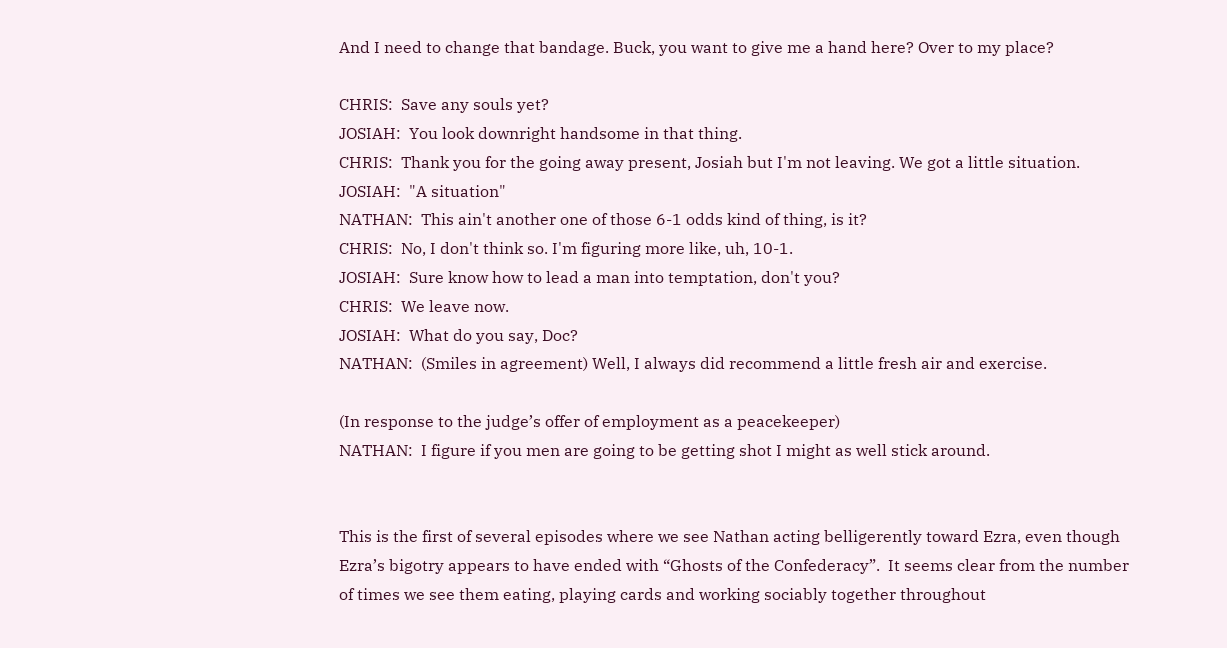And I need to change that bandage. Buck, you want to give me a hand here? Over to my place?

CHRIS:  Save any souls yet?
JOSIAH:  You look downright handsome in that thing.
CHRIS:  Thank you for the going away present, Josiah but I'm not leaving. We got a little situation.
JOSIAH:  "A situation"
NATHAN:  This ain't another one of those 6-1 odds kind of thing, is it?
CHRIS:  No, I don't think so. I'm figuring more like, uh, 10-1.
JOSIAH:  Sure know how to lead a man into temptation, don't you?
CHRIS:  We leave now.
JOSIAH:  What do you say, Doc?
NATHAN:  (Smiles in agreement) Well, I always did recommend a little fresh air and exercise.

(In response to the judge’s offer of employment as a peacekeeper)
NATHAN:  I figure if you men are going to be getting shot I might as well stick around.


This is the first of several episodes where we see Nathan acting belligerently toward Ezra, even though Ezra’s bigotry appears to have ended with “Ghosts of the Confederacy”.  It seems clear from the number of times we see them eating, playing cards and working sociably together throughout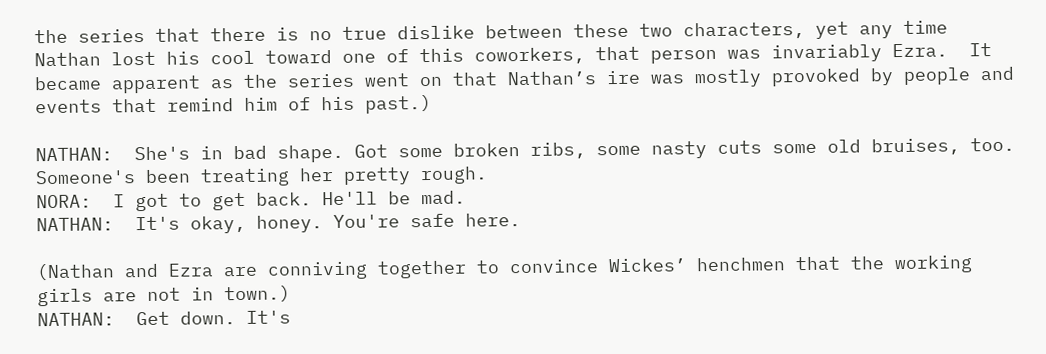the series that there is no true dislike between these two characters, yet any time Nathan lost his cool toward one of this coworkers, that person was invariably Ezra.  It became apparent as the series went on that Nathan’s ire was mostly provoked by people and events that remind him of his past.)

NATHAN:  She's in bad shape. Got some broken ribs, some nasty cuts some old bruises, too. Someone's been treating her pretty rough.
NORA:  I got to get back. He'll be mad.
NATHAN:  It's okay, honey. You're safe here.

(Nathan and Ezra are conniving together to convince Wickes’ henchmen that the working girls are not in town.)
NATHAN:  Get down. It's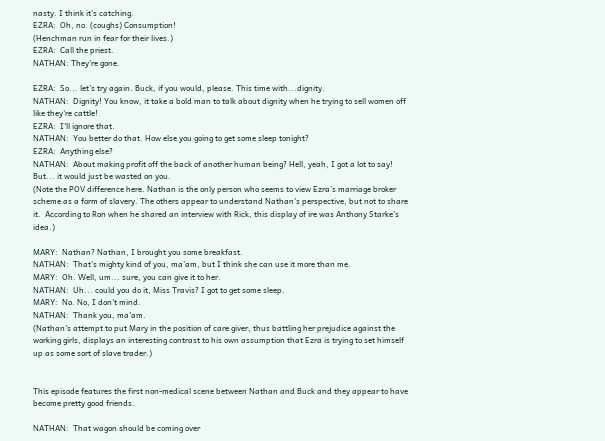nasty. I think it's catching.
EZRA:  Oh, no. (coughs) Consumption!
(Henchman run in fear for their lives.)
EZRA:  Call the priest.
NATHAN: They're gone.

EZRA:  So... let's try again. Buck, if you would, please. This time with...dignity.
NATHAN:  Dignity! You know, it take a bold man to talk about dignity when he trying to sell women off like they're cattle!
EZRA:  I'll ignore that.
NATHAN:  You better do that. How else you going to get some sleep tonight?
EZRA:  Anything else?
NATHAN:  About making profit off the back of another human being? Hell, yeah, I got a lot to say!  But... it would just be wasted on you.
(Note the POV difference here. Nathan is the only person who seems to view Ezra’s marriage broker scheme as a form of slavery. The others appear to understand Nathan’s perspective, but not to share it.  According to Ron when he shared an interview with Rick, this display of ire was Anthony Starke's idea.)

MARY:  Nathan? Nathan, I brought you some breakfast.
NATHAN:  That's mighty kind of you, ma'am, but I think she can use it more than me.
MARY:  Oh. Well, um... sure, you can give it to her.
NATHAN:  Uh... could you do it, Miss Travis? I got to get some sleep.
MARY:  No. No, I don't mind.
NATHAN:  Thank you, ma'am.
(Nathan’s attempt to put Mary in the position of care giver, thus battling her prejudice against the working girls, displays an interesting contrast to his own assumption that Ezra is trying to set himself up as some sort of slave trader.)


This episode features the first non-medical scene between Nathan and Buck and they appear to have become pretty good friends.

NATHAN:  That wagon should be coming over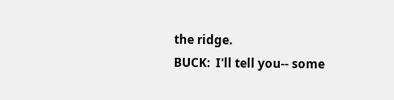the ridge.
BUCK:  I'll tell you-- some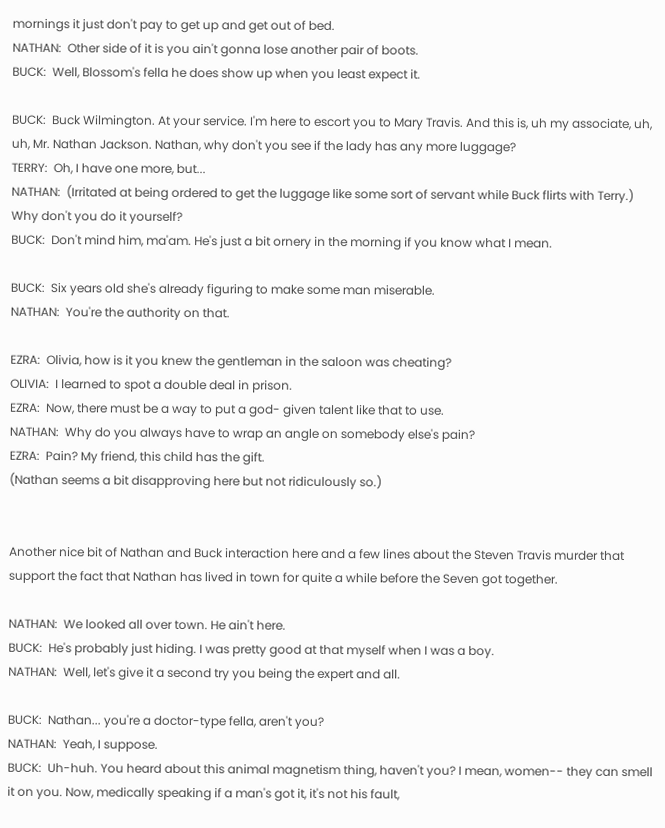mornings it just don't pay to get up and get out of bed.
NATHAN:  Other side of it is you ain't gonna lose another pair of boots.
BUCK:  Well, Blossom's fella he does show up when you least expect it.

BUCK:  Buck Wilmington. At your service. I'm here to escort you to Mary Travis. And this is, uh my associate, uh, uh, Mr. Nathan Jackson. Nathan, why don't you see if the lady has any more luggage?
TERRY:  Oh, I have one more, but...
NATHAN:  (Irritated at being ordered to get the luggage like some sort of servant while Buck flirts with Terry.)
Why don't you do it yourself?
BUCK:  Don't mind him, ma'am. He's just a bit ornery in the morning if you know what I mean.

BUCK:  Six years old she's already figuring to make some man miserable.
NATHAN:  You're the authority on that.

EZRA:  Olivia, how is it you knew the gentleman in the saloon was cheating?
OLIVIA:  I learned to spot a double deal in prison.
EZRA:  Now, there must be a way to put a god- given talent like that to use.
NATHAN:  Why do you always have to wrap an angle on somebody else's pain?
EZRA:  Pain? My friend, this child has the gift.
(Nathan seems a bit disapproving here but not ridiculously so.)


Another nice bit of Nathan and Buck interaction here and a few lines about the Steven Travis murder that support the fact that Nathan has lived in town for quite a while before the Seven got together.

NATHAN:  We looked all over town. He ain't here.
BUCK:  He's probably just hiding. I was pretty good at that myself when I was a boy.
NATHAN:  Well, let's give it a second try you being the expert and all.

BUCK:  Nathan... you're a doctor-type fella, aren't you?
NATHAN:  Yeah, I suppose.
BUCK:  Uh-huh. You heard about this animal magnetism thing, haven't you? I mean, women-- they can smell it on you. Now, medically speaking if a man's got it, it's not his fault,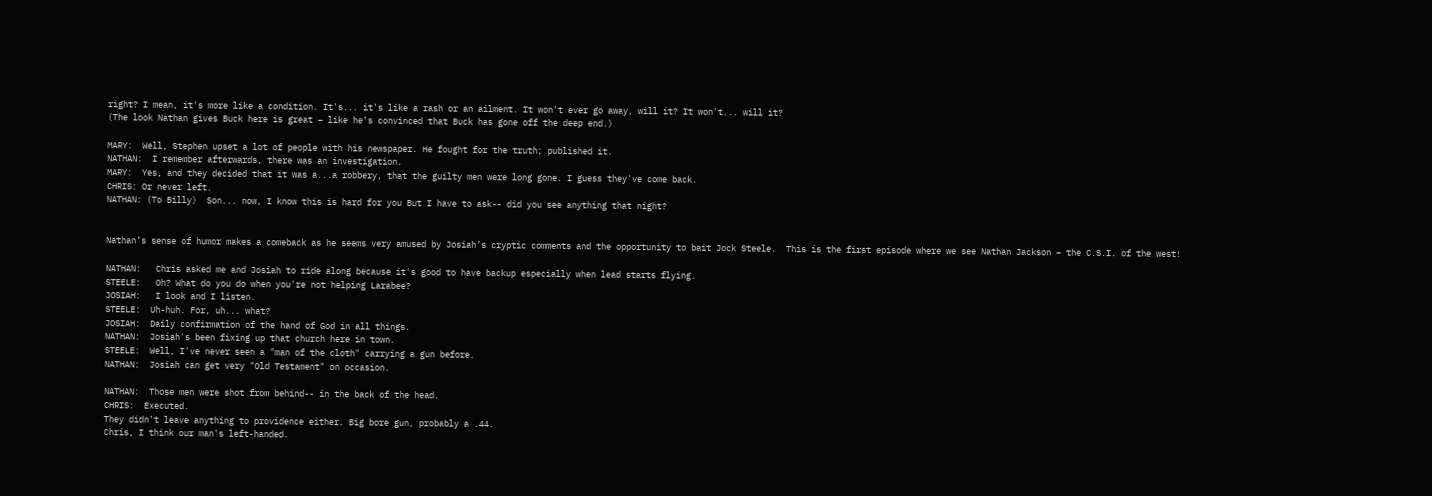right? I mean, it's more like a condition. It's... it's like a rash or an ailment. It won't ever go away, will it? It won't... will it?
(The look Nathan gives Buck here is great – like he’s convinced that Buck has gone off the deep end.)

MARY:  Well, Stephen upset a lot of people with his newspaper. He fought for the truth; published it.
NATHAN:  I remember afterwards, there was an investigation.
MARY:  Yes, and they decided that it was a...a robbery, that the guilty men were long gone. I guess they've come back.
CHRIS: Or never left.
NATHAN: (To Billy)  Son... now, I know this is hard for you But I have to ask-- did you see anything that night?


Nathan’s sense of humor makes a comeback as he seems very amused by Josiah’s cryptic comments and the opportunity to bait Jock Steele.  This is the first episode where we see Nathan Jackson – the C.S.I. of the west!

NATHAN:   Chris asked me and Josiah to ride along because it's good to have backup especially when lead starts flying.
STEELE:   Oh? What do you do when you're not helping Larabee?
JOSIAH:   I look and I listen.
STEELE:  Uh-huh. For, uh... what?
JOSIAH:  Daily confirmation of the hand of God in all things.
NATHAN:  Josiah's been fixing up that church here in town.
STEELE:  Well, I've never seen a "man of the cloth" carrying a gun before.
NATHAN:  Josiah can get very "Old Testament" on occasion.

NATHAN:  Those men were shot from behind-- in the back of the head.
CHRIS:  Executed.
They didn't leave anything to providence either. Big bore gun, probably a .44.
Chris, I think our man's left-handed.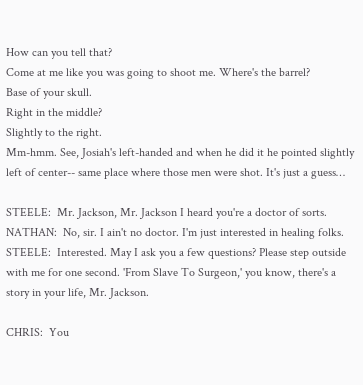How can you tell that?
Come at me like you was going to shoot me. Where's the barrel?
Base of your skull.
Right in the middle?
Slightly to the right.
Mm-hmm. See, Josiah's left-handed and when he did it he pointed slightly left of center-- same place where those men were shot. It's just a guess…

STEELE:  Mr. Jackson, Mr. Jackson I heard you're a doctor of sorts.
NATHAN:  No, sir. I ain't no doctor. I'm just interested in healing folks.
STEELE:  Interested. May I ask you a few questions? Please step outside with me for one second. 'From Slave To Surgeon,' you know, there's a story in your life, Mr. Jackson.

CHRIS:  You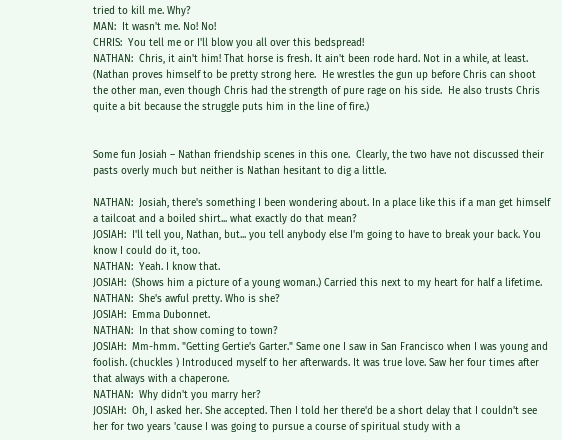tried to kill me. Why?
MAN:  It wasn't me. No! No!
CHRIS:  You tell me or I'll blow you all over this bedspread!
NATHAN:  Chris, it ain't him! That horse is fresh. It ain't been rode hard. Not in a while, at least.
(Nathan proves himself to be pretty strong here.  He wrestles the gun up before Chris can shoot the other man, even though Chris had the strength of pure rage on his side.  He also trusts Chris quite a bit because the struggle puts him in the line of fire.)


Some fun Josiah – Nathan friendship scenes in this one.  Clearly, the two have not discussed their pasts overly much but neither is Nathan hesitant to dig a little.

NATHAN:  Josiah, there's something I been wondering about. In a place like this if a man get himself a tailcoat and a boiled shirt... what exactly do that mean?
JOSIAH:  I'll tell you, Nathan, but... you tell anybody else I'm going to have to break your back. You know I could do it, too.
NATHAN:  Yeah. I know that.
JOSIAH:  (Shows him a picture of a young woman.) Carried this next to my heart for half a lifetime.
NATHAN:  She's awful pretty. Who is she?
JOSIAH:  Emma Dubonnet.
NATHAN:  In that show coming to town?
JOSIAH:  Mm-hmm. "Getting Gertie's Garter." Same one I saw in San Francisco when I was young and foolish. (chuckles ) Introduced myself to her afterwards. It was true love. Saw her four times after that always with a chaperone.
NATHAN:  Why didn't you marry her?
JOSIAH:  Oh, I asked her. She accepted. Then I told her there'd be a short delay that I couldn't see her for two years 'cause I was going to pursue a course of spiritual study with a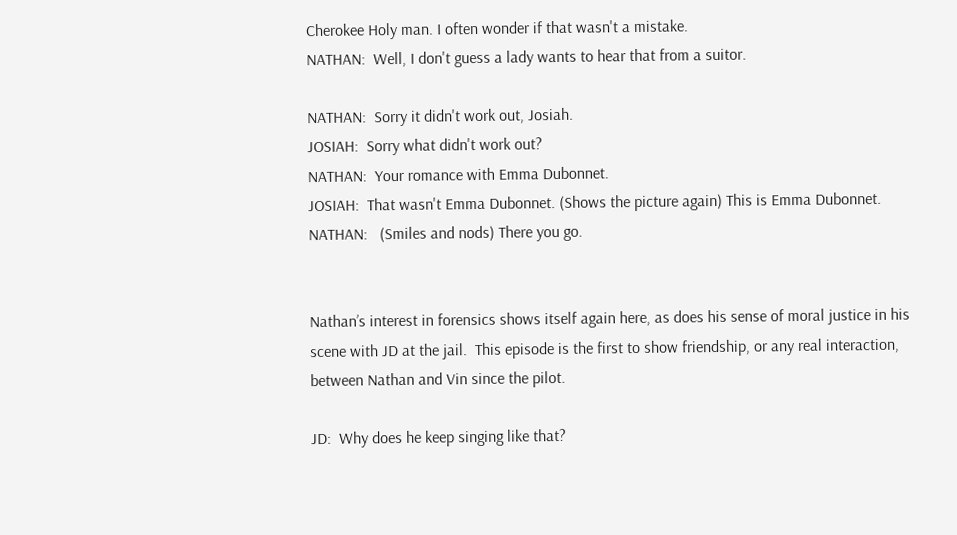Cherokee Holy man. I often wonder if that wasn't a mistake.
NATHAN:  Well, I don't guess a lady wants to hear that from a suitor.

NATHAN:  Sorry it didn't work out, Josiah.
JOSIAH:  Sorry what didn't work out?
NATHAN:  Your romance with Emma Dubonnet.
JOSIAH:  That wasn't Emma Dubonnet. (Shows the picture again) This is Emma Dubonnet.
NATHAN:   (Smiles and nods) There you go.


Nathan’s interest in forensics shows itself again here, as does his sense of moral justice in his scene with JD at the jail.  This episode is the first to show friendship, or any real interaction, between Nathan and Vin since the pilot.

JD:  Why does he keep singing like that?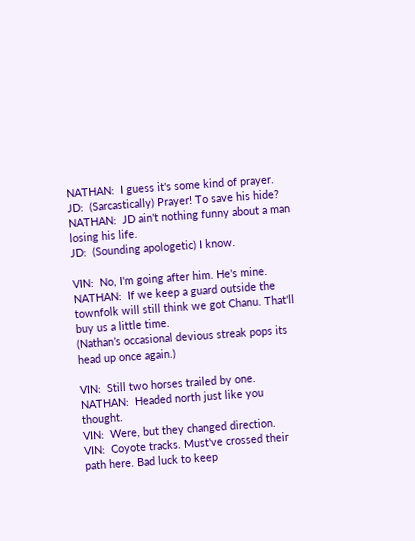NATHAN:  I guess it's some kind of prayer.
JD:  (Sarcastically) Prayer! To save his hide?
NATHAN:  JD ain't nothing funny about a man losing his life.
JD:  (Sounding apologetic) I know.

VIN:  No, I'm going after him. He's mine.
NATHAN:  If we keep a guard outside the townfolk will still think we got Chanu. That'll buy us a little time.
(Nathan’s occasional devious streak pops its head up once again.)

VIN:  Still two horses trailed by one.
NATHAN:  Headed north just like you thought.
VIN:  Were, but they changed direction.
VIN:  Coyote tracks. Must've crossed their path here. Bad luck to keep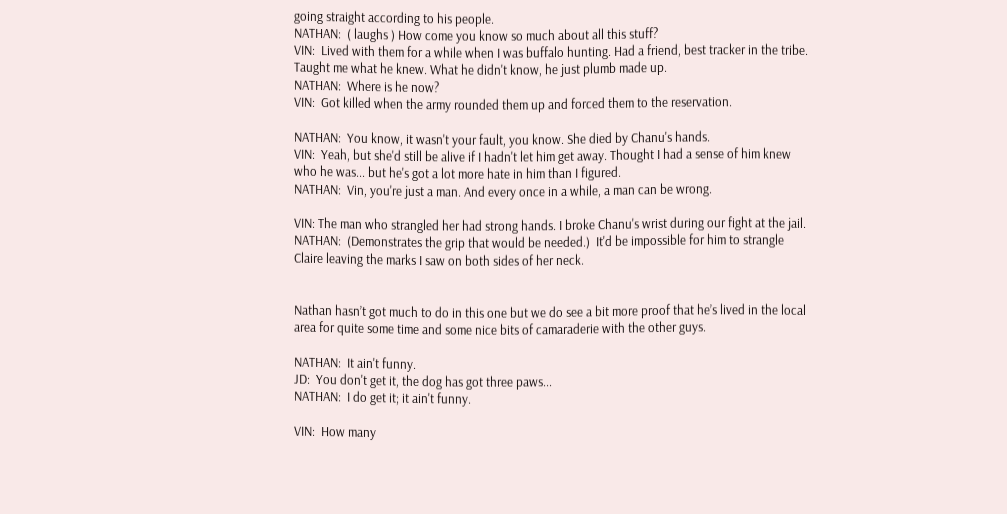going straight according to his people.
NATHAN:  ( laughs ) How come you know so much about all this stuff?
VIN:  Lived with them for a while when I was buffalo hunting. Had a friend, best tracker in the tribe. Taught me what he knew. What he didn't know, he just plumb made up.
NATHAN:  Where is he now?
VIN:  Got killed when the army rounded them up and forced them to the reservation.

NATHAN:  You know, it wasn't your fault, you know. She died by Chanu's hands.
VIN:  Yeah, but she'd still be alive if I hadn't let him get away. Thought I had a sense of him knew who he was... but he's got a lot more hate in him than I figured.
NATHAN:  Vin, you're just a man. And every once in a while, a man can be wrong.

VIN: The man who strangled her had strong hands. I broke Chanu's wrist during our fight at the jail.
NATHAN:  (Demonstrates the grip that would be needed.)  It'd be impossible for him to strangle Claire leaving the marks I saw on both sides of her neck.


Nathan hasn’t got much to do in this one but we do see a bit more proof that he’s lived in the local area for quite some time and some nice bits of camaraderie with the other guys.

NATHAN:  It ain't funny.
JD:  You don't get it, the dog has got three paws...
NATHAN:  I do get it; it ain't funny.

VIN:  How many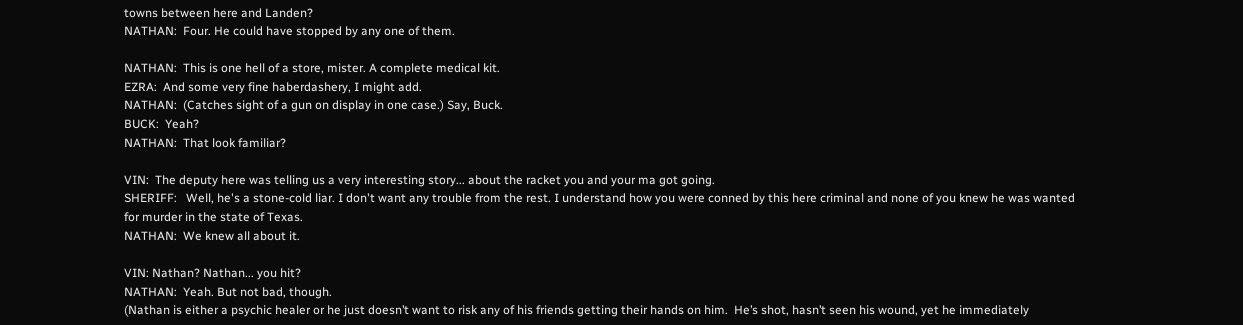towns between here and Landen?
NATHAN:  Four. He could have stopped by any one of them.

NATHAN:  This is one hell of a store, mister. A complete medical kit.
EZRA:  And some very fine haberdashery, I might add.
NATHAN:  (Catches sight of a gun on display in one case.) Say, Buck.
BUCK:  Yeah?
NATHAN:  That look familiar?

VIN:  The deputy here was telling us a very interesting story... about the racket you and your ma got going.
SHERIFF:   Well, he's a stone-cold liar. I don't want any trouble from the rest. I understand how you were conned by this here criminal and none of you knew he was wanted for murder in the state of Texas.
NATHAN:  We knew all about it.

VIN: Nathan? Nathan... you hit?
NATHAN:  Yeah. But not bad, though.
(Nathan is either a psychic healer or he just doesn’t want to risk any of his friends getting their hands on him.  He’s shot, hasn’t seen his wound, yet he immediately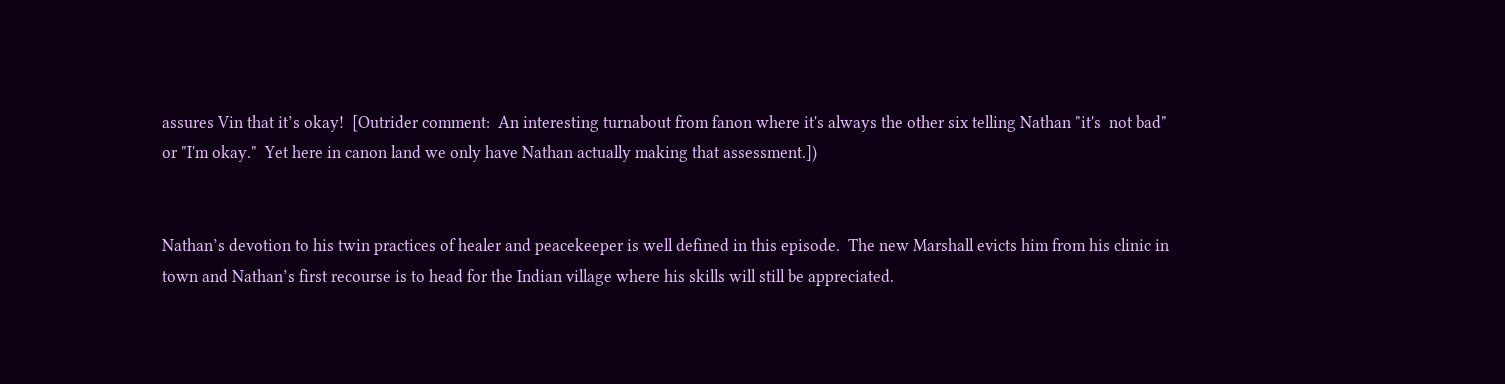assures Vin that it’s okay!  [Outrider comment:  An interesting turnabout from fanon where it's always the other six telling Nathan "it's  not bad" or "I'm okay."  Yet here in canon land we only have Nathan actually making that assessment.])


Nathan’s devotion to his twin practices of healer and peacekeeper is well defined in this episode.  The new Marshall evicts him from his clinic in town and Nathan’s first recourse is to head for the Indian village where his skills will still be appreciated.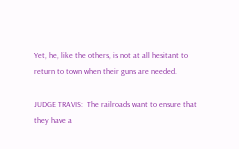Yet, he, like the others, is not at all hesitant to return to town when their guns are needed.

JUDGE TRAVIS:  The railroads want to ensure that they have a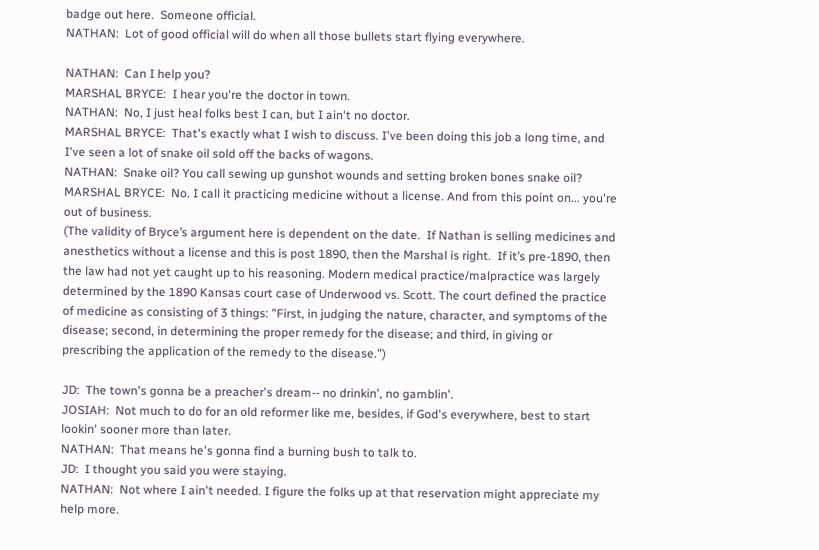badge out here.  Someone official.
NATHAN:  Lot of good official will do when all those bullets start flying everywhere.

NATHAN:  Can I help you?
MARSHAL BRYCE:  I hear you're the doctor in town.
NATHAN:  No, I just heal folks best I can, but I ain't no doctor.
MARSHAL BRYCE:  That's exactly what I wish to discuss. I've been doing this job a long time, and I've seen a lot of snake oil sold off the backs of wagons.
NATHAN:  Snake oil? You call sewing up gunshot wounds and setting broken bones snake oil?
MARSHAL BRYCE:  No. I call it practicing medicine without a license. And from this point on... you're out of business.
(The validity of Bryce’s argument here is dependent on the date.  If Nathan is selling medicines and anesthetics without a license and this is post 1890, then the Marshal is right.  If it’s pre-1890, then the law had not yet caught up to his reasoning. Modern medical practice/malpractice was largely determined by the 1890 Kansas court case of Underwood vs. Scott. The court defined the practice of medicine as consisting of 3 things: "First, in judging the nature, character, and symptoms of the disease; second, in determining the proper remedy for the disease; and third, in giving or prescribing the application of the remedy to the disease.")

JD:  The town's gonna be a preacher's dream-- no drinkin', no gamblin'.
JOSIAH:  Not much to do for an old reformer like me, besides, if God's everywhere, best to start lookin' sooner more than later.
NATHAN:  That means he's gonna find a burning bush to talk to.
JD:  I thought you said you were staying.
NATHAN:  Not where I ain't needed. I figure the folks up at that reservation might appreciate my help more.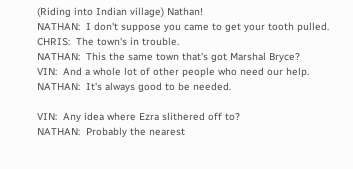(Riding into Indian village) Nathan!
NATHAN:  I don't suppose you came to get your tooth pulled.
CHRIS:  The town's in trouble.
NATHAN:  This the same town that's got Marshal Bryce?
VIN:  And a whole lot of other people who need our help.
NATHAN:  It's always good to be needed.

VIN:  Any idea where Ezra slithered off to?
NATHAN:  Probably the nearest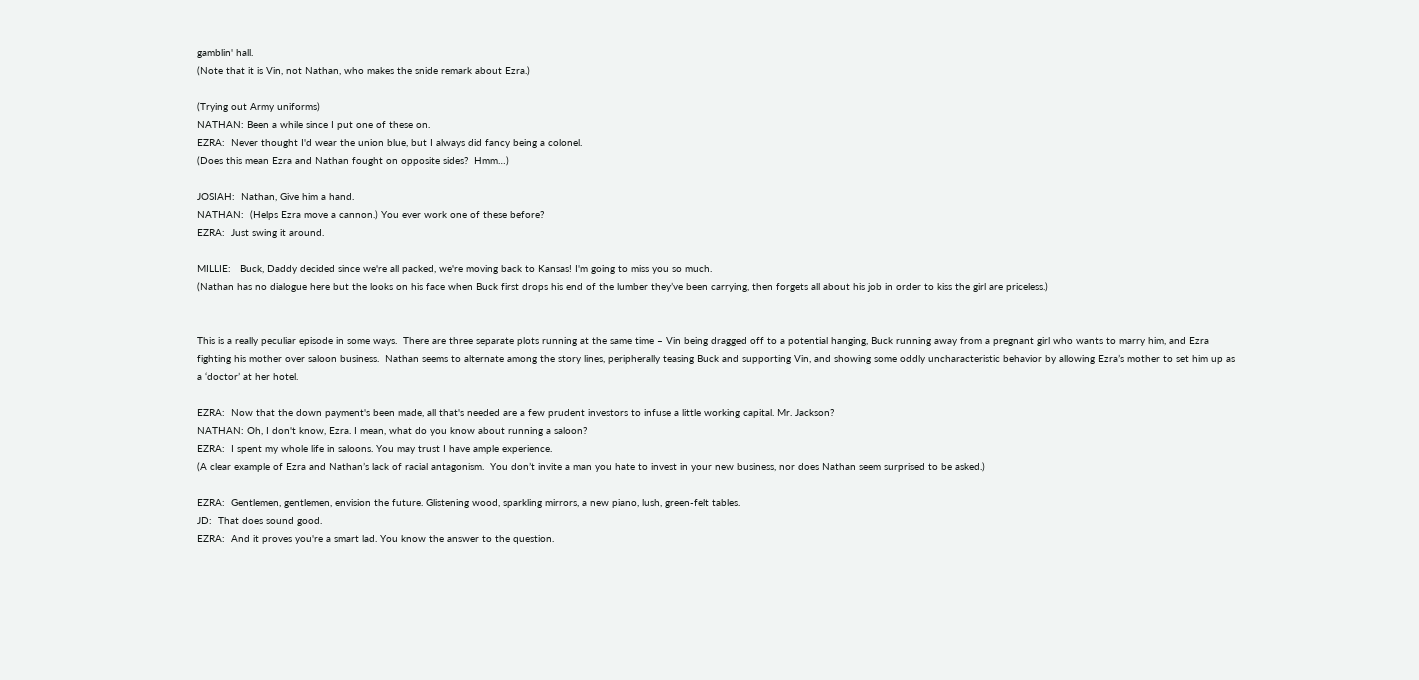gamblin' hall.
(Note that it is Vin, not Nathan, who makes the snide remark about Ezra.)

(Trying out Army uniforms)
NATHAN: Been a while since I put one of these on.
EZRA:  Never thought I'd wear the union blue, but I always did fancy being a colonel.
(Does this mean Ezra and Nathan fought on opposite sides?  Hmm…)

JOSIAH:  Nathan, Give him a hand.
NATHAN:  (Helps Ezra move a cannon.) You ever work one of these before?
EZRA:  Just swing it around.

MILLIE:   Buck, Daddy decided since we're all packed, we're moving back to Kansas! I'm going to miss you so much.
(Nathan has no dialogue here but the looks on his face when Buck first drops his end of the lumber they’ve been carrying, then forgets all about his job in order to kiss the girl are priceless.)


This is a really peculiar episode in some ways.  There are three separate plots running at the same time – Vin being dragged off to a potential hanging, Buck running away from a pregnant girl who wants to marry him, and Ezra fighting his mother over saloon business.  Nathan seems to alternate among the story lines, peripherally teasing Buck and supporting Vin, and showing some oddly uncharacteristic behavior by allowing Ezra’s mother to set him up as a ‘doctor’ at her hotel.

EZRA:  Now that the down payment's been made, all that's needed are a few prudent investors to infuse a little working capital. Mr. Jackson?
NATHAN: Oh, I don't know, Ezra. I mean, what do you know about running a saloon?
EZRA:  I spent my whole life in saloons. You may trust I have ample experience.
(A clear example of Ezra and Nathan’s lack of racial antagonism.  You don’t invite a man you hate to invest in your new business, nor does Nathan seem surprised to be asked.)

EZRA:  Gentlemen, gentlemen, envision the future. Glistening wood, sparkling mirrors, a new piano, lush, green-felt tables.
JD:  That does sound good.
EZRA:  And it proves you're a smart lad. You know the answer to the question.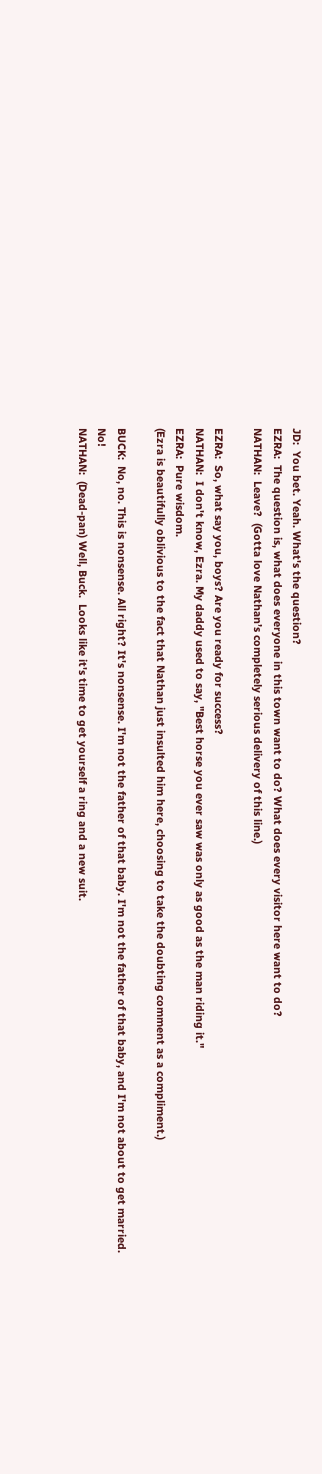JD:  You bet. Yeah. What's the question?
EZRA:  The question is, what does everyone in this town want to do? What does every visitor here want to do?
NATHAN:  Leave?  (Gotta love Nathan’s completely serious delivery of this line.)

EZRA:  So, what say you, boys? Are you ready for success?
NATHAN:  I don't know, Ezra. My daddy used to say, "Best horse you ever saw was only as good as the man riding it."
EZRA:  Pure wisdom.
(Ezra is beautifully oblivious to the fact that Nathan just insulted him here, choosing to take the doubting comment as a compliment.)

BUCK:  No, no. This is nonsense. All right? It's nonsense. I'm not the father of that baby. I'm not the father of that baby, and I'm not about to get married. No!
NATHAN:  (Dead-pan) Well, Buck.  Looks like it's time to get yourself a ring and a new suit.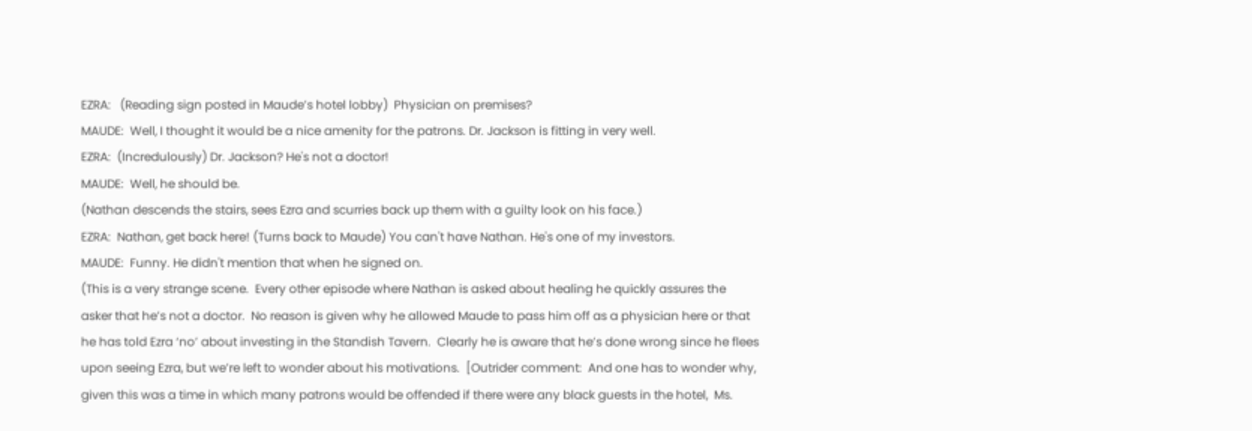EZRA:   (Reading sign posted in Maude’s hotel lobby)  Physician on premises?
MAUDE:  Well, I thought it would be a nice amenity for the patrons. Dr. Jackson is fitting in very well.
EZRA:  (Incredulously) Dr. Jackson? He's not a doctor!
MAUDE:  Well, he should be.
(Nathan descends the stairs, sees Ezra and scurries back up them with a guilty look on his face.)
EZRA:  Nathan, get back here! (Turns back to Maude) You can't have Nathan. He's one of my investors.
MAUDE:  Funny. He didn't mention that when he signed on.
(This is a very strange scene.  Every other episode where Nathan is asked about healing he quickly assures the asker that he’s not a doctor.  No reason is given why he allowed Maude to pass him off as a physician here or that he has told Ezra ‘no’ about investing in the Standish Tavern.  Clearly he is aware that he’s done wrong since he flees upon seeing Ezra, but we’re left to wonder about his motivations.  [Outrider comment:  And one has to wonder why, given this was a time in which many patrons would be offended if there were any black guests in the hotel,  Ms.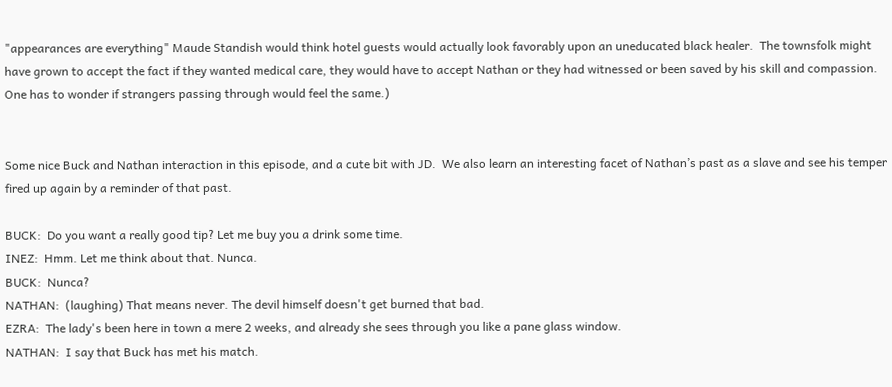"appearances are everything" Maude Standish would think hotel guests would actually look favorably upon an uneducated black healer.  The townsfolk might have grown to accept the fact if they wanted medical care, they would have to accept Nathan or they had witnessed or been saved by his skill and compassion.  One has to wonder if strangers passing through would feel the same.)


Some nice Buck and Nathan interaction in this episode, and a cute bit with JD.  We also learn an interesting facet of Nathan’s past as a slave and see his temper fired up again by a reminder of that past.

BUCK:  Do you want a really good tip? Let me buy you a drink some time.
INEZ:  Hmm. Let me think about that. Nunca.
BUCK:  Nunca?
NATHAN:  (laughing) That means never. The devil himself doesn't get burned that bad.
EZRA:  The lady's been here in town a mere 2 weeks, and already she sees through you like a pane glass window.
NATHAN:  I say that Buck has met his match.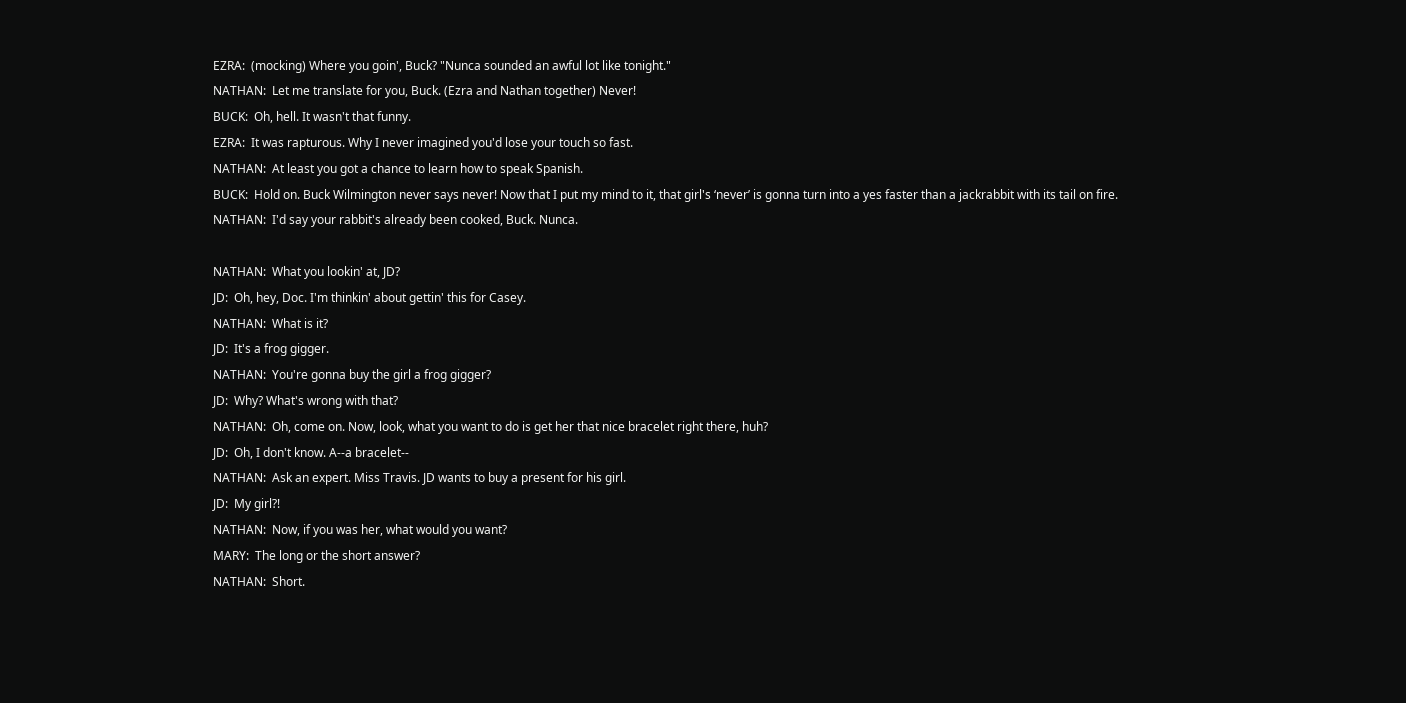EZRA:  (mocking) Where you goin', Buck? "Nunca sounded an awful lot like tonight."
NATHAN:  Let me translate for you, Buck. (Ezra and Nathan together) Never!
BUCK:  Oh, hell. It wasn't that funny.
EZRA:  It was rapturous. Why I never imagined you'd lose your touch so fast.
NATHAN:  At least you got a chance to learn how to speak Spanish.
BUCK:  Hold on. Buck Wilmington never says never! Now that I put my mind to it, that girl's ‘never’ is gonna turn into a yes faster than a jackrabbit with its tail on fire.
NATHAN:  I'd say your rabbit's already been cooked, Buck. Nunca.

NATHAN:  What you lookin' at, JD?
JD:  Oh, hey, Doc. I'm thinkin' about gettin' this for Casey.
NATHAN:  What is it?
JD:  It's a frog gigger.
NATHAN:  You're gonna buy the girl a frog gigger?
JD:  Why? What's wrong with that?
NATHAN:  Oh, come on. Now, look, what you want to do is get her that nice bracelet right there, huh?
JD:  Oh, I don't know. A--a bracelet--
NATHAN:  Ask an expert. Miss Travis. JD wants to buy a present for his girl.
JD:  My girl?!
NATHAN:  Now, if you was her, what would you want?
MARY:  The long or the short answer?
NATHAN:  Short.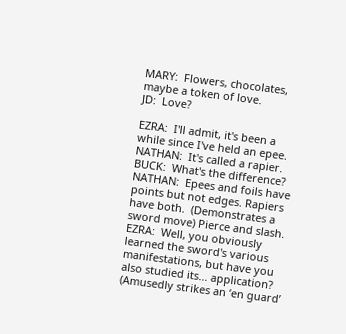MARY:  Flowers, chocolates, maybe a token of love.
JD:  Love?

EZRA:  I'll admit, it's been a while since I've held an epee.
NATHAN:  It's called a rapier.
BUCK:  What's the difference?
NATHAN:  Epees and foils have points but not edges. Rapiers have both.  (Demonstrates a sword move) Pierce and slash.
EZRA:  Well, you obviously learned the sword's various manifestations, but have you also studied its... application?
(Amusedly strikes an ‘en guard’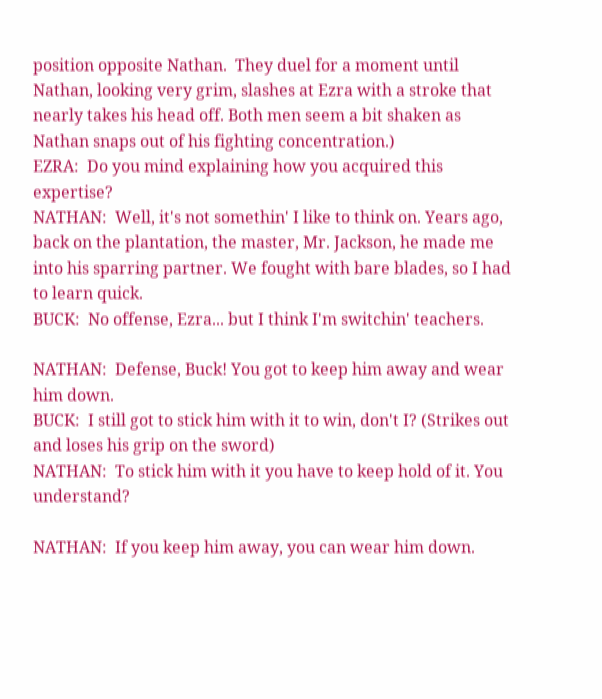position opposite Nathan.  They duel for a moment until Nathan, looking very grim, slashes at Ezra with a stroke that nearly takes his head off. Both men seem a bit shaken as Nathan snaps out of his fighting concentration.)
EZRA:  Do you mind explaining how you acquired this expertise?
NATHAN:  Well, it's not somethin' I like to think on. Years ago, back on the plantation, the master, Mr. Jackson, he made me into his sparring partner. We fought with bare blades, so I had to learn quick.
BUCK:  No offense, Ezra... but I think I'm switchin' teachers.

NATHAN:  Defense, Buck! You got to keep him away and wear him down.
BUCK:  I still got to stick him with it to win, don't I? (Strikes out and loses his grip on the sword)
NATHAN:  To stick him with it you have to keep hold of it. You understand?

NATHAN:  If you keep him away, you can wear him down.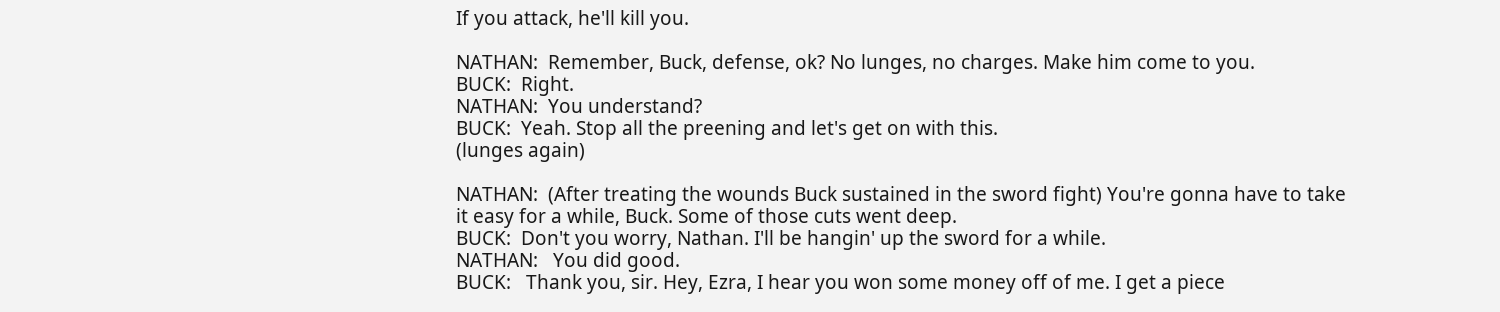If you attack, he'll kill you.

NATHAN:  Remember, Buck, defense, ok? No lunges, no charges. Make him come to you.
BUCK:  Right.
NATHAN:  You understand?
BUCK:  Yeah. Stop all the preening and let's get on with this.
(lunges again)

NATHAN:  (After treating the wounds Buck sustained in the sword fight) You're gonna have to take it easy for a while, Buck. Some of those cuts went deep.
BUCK:  Don't you worry, Nathan. I'll be hangin' up the sword for a while.
NATHAN:   You did good.
BUCK:   Thank you, sir. Hey, Ezra, I hear you won some money off of me. I get a piece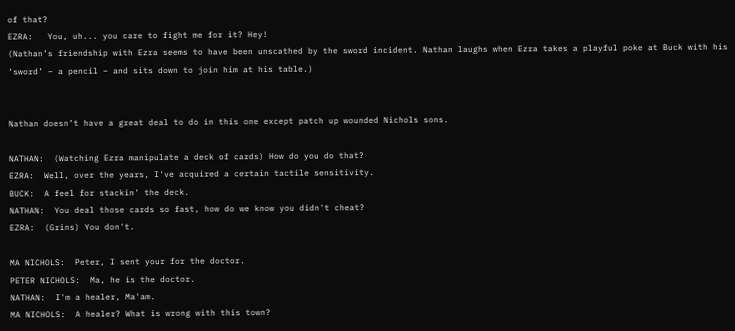of that?
EZRA:   You, uh... you care to fight me for it? Hey!
(Nathan’s friendship with Ezra seems to have been unscathed by the sword incident. Nathan laughs when Ezra takes a playful poke at Buck with his ‘sword’ – a pencil – and sits down to join him at his table.)


Nathan doesn’t have a great deal to do in this one except patch up wounded Nichols sons.

NATHAN:  (Watching Ezra manipulate a deck of cards) How do you do that?
EZRA:  Well, over the years, I've acquired a certain tactile sensitivity.
BUCK:  A feel for stackin' the deck.
NATHAN:  You deal those cards so fast, how do we know you didn't cheat?
EZRA:  (Grins) You don't.

MA NICHOLS:  Peter, I sent your for the doctor.
PETER NICHOLS:  Ma, he is the doctor.
NATHAN:  I'm a healer, Ma'am.
MA NICHOLS:  A healer? What is wrong with this town?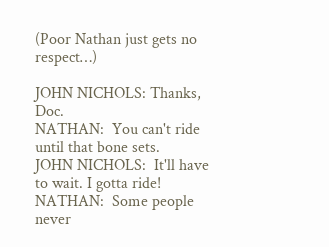(Poor Nathan just gets no respect…)

JOHN NICHOLS: Thanks, Doc.
NATHAN:  You can't ride until that bone sets.
JOHN NICHOLS:  It'll have to wait. I gotta ride!
NATHAN:  Some people never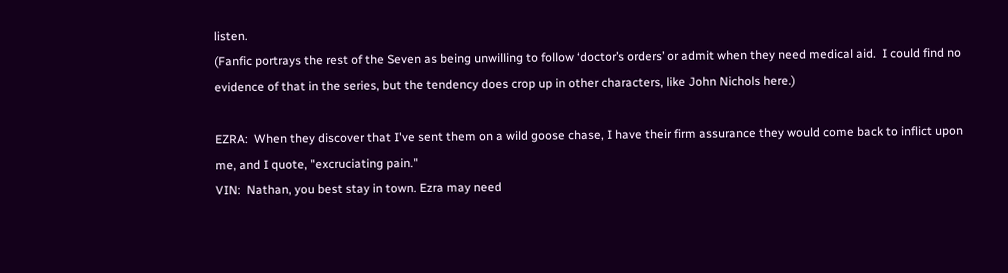listen.
(Fanfic portrays the rest of the Seven as being unwilling to follow ‘doctor’s orders’ or admit when they need medical aid.  I could find no evidence of that in the series, but the tendency does crop up in other characters, like John Nichols here.)

EZRA:  When they discover that I've sent them on a wild goose chase, I have their firm assurance they would come back to inflict upon me, and I quote, "excruciating pain."
VIN:  Nathan, you best stay in town. Ezra may need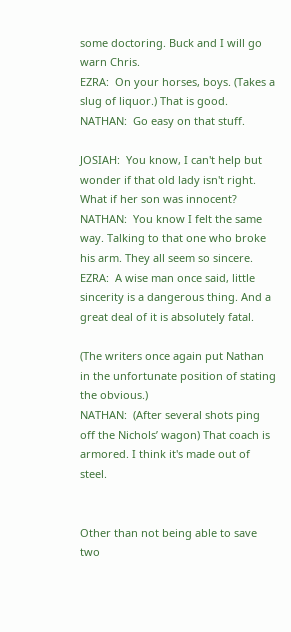some doctoring. Buck and I will go warn Chris.
EZRA:  On your horses, boys. (Takes a slug of liquor.) That is good.
NATHAN:  Go easy on that stuff.

JOSIAH:  You know, I can't help but wonder if that old lady isn't right. What if her son was innocent?
NATHAN:  You know I felt the same way. Talking to that one who broke his arm. They all seem so sincere.
EZRA:  A wise man once said, little sincerity is a dangerous thing. And a great deal of it is absolutely fatal.

(The writers once again put Nathan in the unfortunate position of stating the obvious.)
NATHAN:  (After several shots ping off the Nichols’ wagon) That coach is armored. I think it's made out of steel.


Other than not being able to save two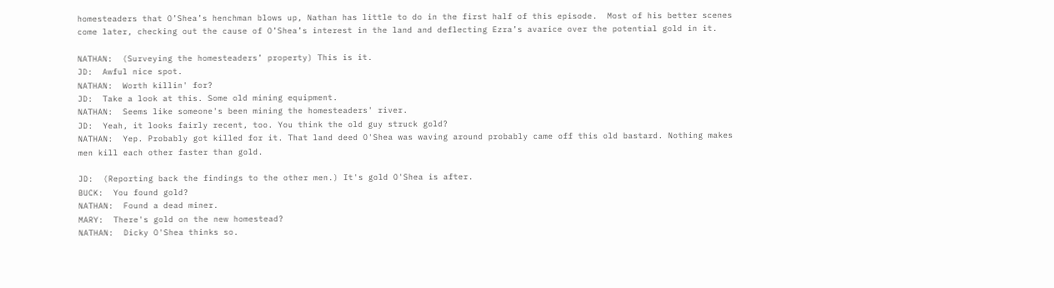homesteaders that O’Shea’s henchman blows up, Nathan has little to do in the first half of this episode.  Most of his better scenes come later, checking out the cause of O’Shea’s interest in the land and deflecting Ezra’s avarice over the potential gold in it.

NATHAN:  (Surveying the homesteaders’ property) This is it.
JD:  Awful nice spot.
NATHAN:  Worth killin' for?
JD:  Take a look at this. Some old mining equipment.
NATHAN:  Seems like someone's been mining the homesteaders' river.
JD:  Yeah, it looks fairly recent, too. You think the old guy struck gold?
NATHAN:  Yep. Probably got killed for it. That land deed O'Shea was waving around probably came off this old bastard. Nothing makes men kill each other faster than gold.

JD:  (Reporting back the findings to the other men.) It's gold O'Shea is after.
BUCK:  You found gold?
NATHAN:  Found a dead miner.
MARY:  There's gold on the new homestead?
NATHAN:  Dicky O'Shea thinks so.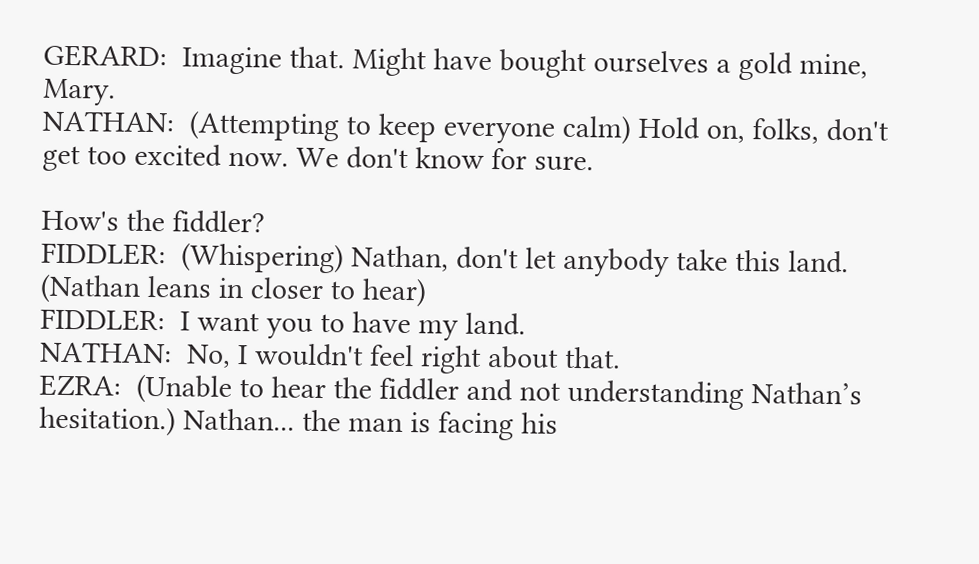GERARD:  Imagine that. Might have bought ourselves a gold mine, Mary.
NATHAN:  (Attempting to keep everyone calm) Hold on, folks, don't get too excited now. We don't know for sure.

How's the fiddler?
FIDDLER:  (Whispering) Nathan, don't let anybody take this land.
(Nathan leans in closer to hear)
FIDDLER:  I want you to have my land.
NATHAN:  No, I wouldn't feel right about that.
EZRA:  (Unable to hear the fiddler and not understanding Nathan’s hesitation.) Nathan... the man is facing his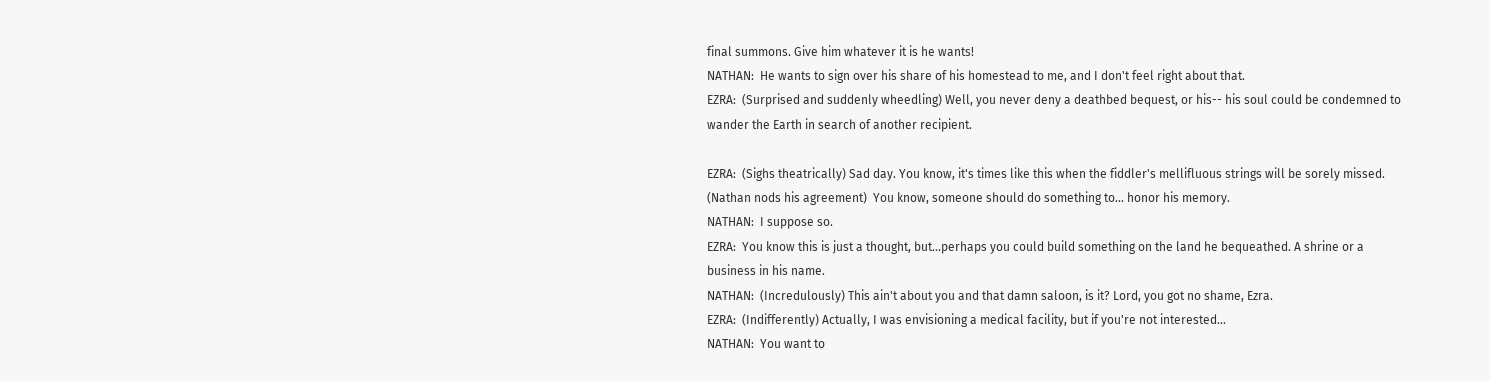final summons. Give him whatever it is he wants!
NATHAN:  He wants to sign over his share of his homestead to me, and I don't feel right about that.
EZRA:  (Surprised and suddenly wheedling) Well, you never deny a deathbed bequest, or his-- his soul could be condemned to wander the Earth in search of another recipient.

EZRA:  (Sighs theatrically) Sad day. You know, it's times like this when the fiddler's mellifluous strings will be sorely missed. (Nathan nods his agreement)  You know, someone should do something to... honor his memory.
NATHAN:  I suppose so.
EZRA:  You know this is just a thought, but...perhaps you could build something on the land he bequeathed. A shrine or a business in his name.
NATHAN:  (Incredulously) This ain't about you and that damn saloon, is it? Lord, you got no shame, Ezra.
EZRA:  (Indifferently) Actually, I was envisioning a medical facility, but if you're not interested...
NATHAN:  You want to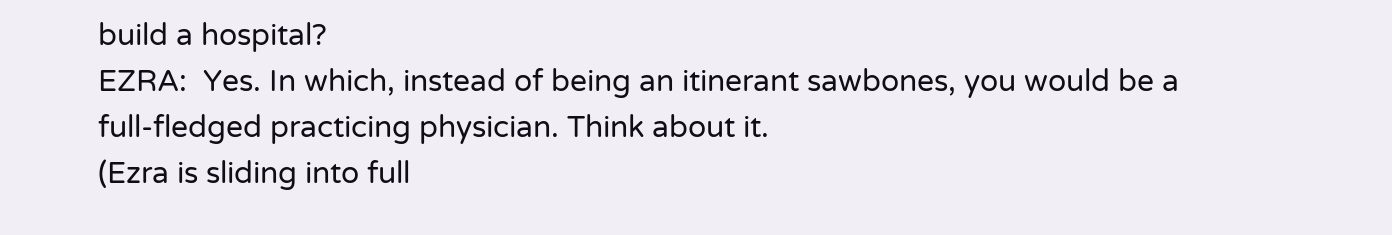build a hospital?
EZRA:  Yes. In which, instead of being an itinerant sawbones, you would be a full-fledged practicing physician. Think about it.
(Ezra is sliding into full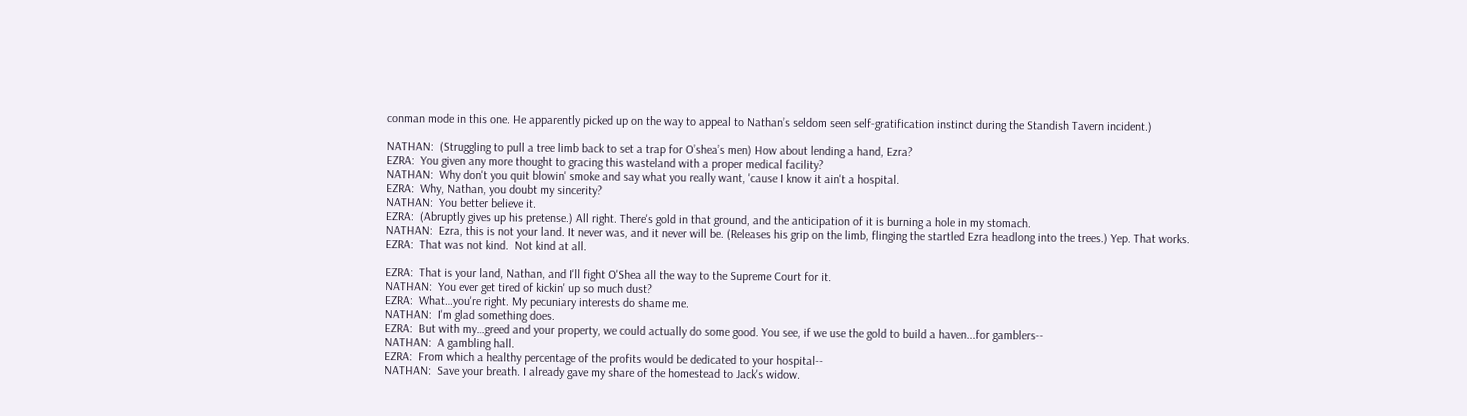conman mode in this one. He apparently picked up on the way to appeal to Nathan’s seldom seen self-gratification instinct during the Standish Tavern incident.)

NATHAN:  (Struggling to pull a tree limb back to set a trap for O’shea’s men) How about lending a hand, Ezra?
EZRA:  You given any more thought to gracing this wasteland with a proper medical facility?
NATHAN:  Why don't you quit blowin' smoke and say what you really want, 'cause I know it ain't a hospital.
EZRA:  Why, Nathan, you doubt my sincerity?
NATHAN:  You better believe it.
EZRA:  (Abruptly gives up his pretense.) All right. There's gold in that ground, and the anticipation of it is burning a hole in my stomach.
NATHAN:  Ezra, this is not your land. It never was, and it never will be. (Releases his grip on the limb, flinging the startled Ezra headlong into the trees.) Yep. That works.
EZRA:  That was not kind.  Not kind at all.

EZRA:  That is your land, Nathan, and I'll fight O'Shea all the way to the Supreme Court for it.
NATHAN:  You ever get tired of kickin' up so much dust?
EZRA:  What…you're right. My pecuniary interests do shame me.
NATHAN:  I'm glad something does.
EZRA:  But with my…greed and your property, we could actually do some good. You see, if we use the gold to build a haven...for gamblers--
NATHAN:  A gambling hall.
EZRA:  From which a healthy percentage of the profits would be dedicated to your hospital--
NATHAN:  Save your breath. I already gave my share of the homestead to Jack's widow.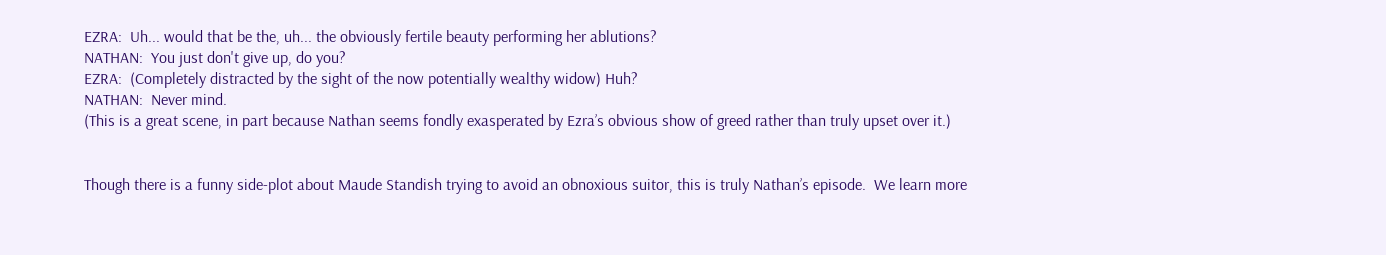EZRA:  Uh... would that be the, uh... the obviously fertile beauty performing her ablutions?
NATHAN:  You just don't give up, do you?
EZRA:  (Completely distracted by the sight of the now potentially wealthy widow) Huh?
NATHAN:  Never mind.
(This is a great scene, in part because Nathan seems fondly exasperated by Ezra’s obvious show of greed rather than truly upset over it.)


Though there is a funny side-plot about Maude Standish trying to avoid an obnoxious suitor, this is truly Nathan’s episode.  We learn more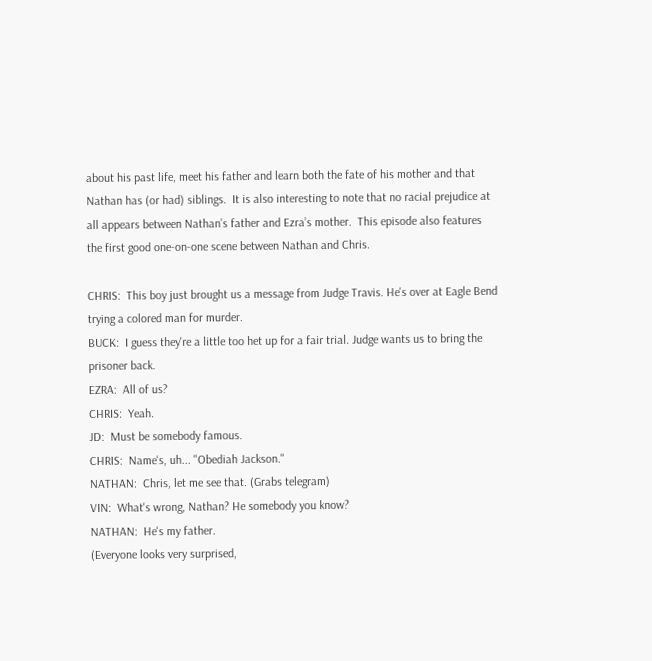about his past life, meet his father and learn both the fate of his mother and that Nathan has (or had) siblings.  It is also interesting to note that no racial prejudice at all appears between Nathan’s father and Ezra’s mother.  This episode also features the first good one-on-one scene between Nathan and Chris.

CHRIS:  This boy just brought us a message from Judge Travis. He's over at Eagle Bend trying a colored man for murder.
BUCK:  I guess they're a little too het up for a fair trial. Judge wants us to bring the prisoner back.
EZRA:  All of us?
CHRIS:  Yeah.
JD:  Must be somebody famous.
CHRIS:  Name's, uh... "Obediah Jackson."
NATHAN:  Chris, let me see that. (Grabs telegram)
VIN:  What's wrong, Nathan? He somebody you know?
NATHAN:  He's my father.
(Everyone looks very surprised,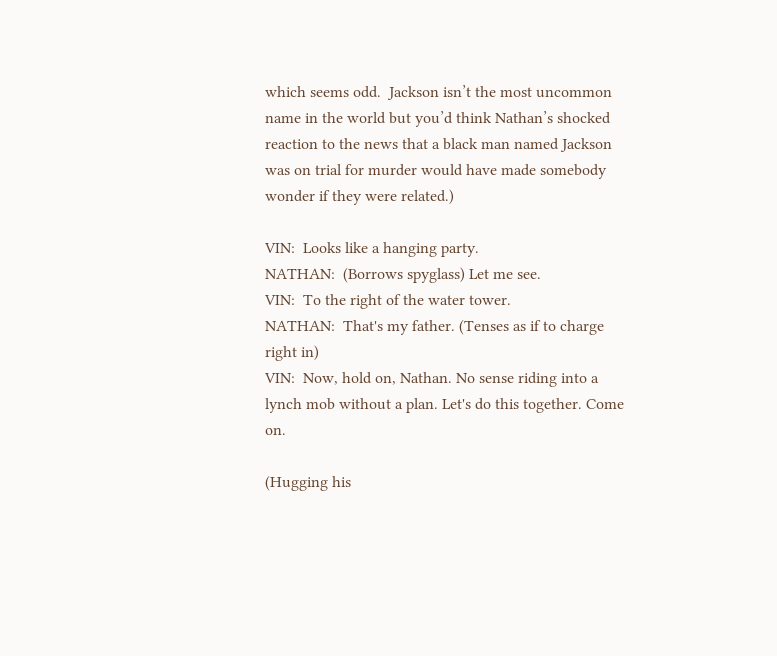which seems odd.  Jackson isn’t the most uncommon name in the world but you’d think Nathan’s shocked reaction to the news that a black man named Jackson was on trial for murder would have made somebody wonder if they were related.)

VIN:  Looks like a hanging party.
NATHAN:  (Borrows spyglass) Let me see.
VIN:  To the right of the water tower.
NATHAN:  That's my father. (Tenses as if to charge right in)
VIN:  Now, hold on, Nathan. No sense riding into a lynch mob without a plan. Let's do this together. Come on.

(Hugging his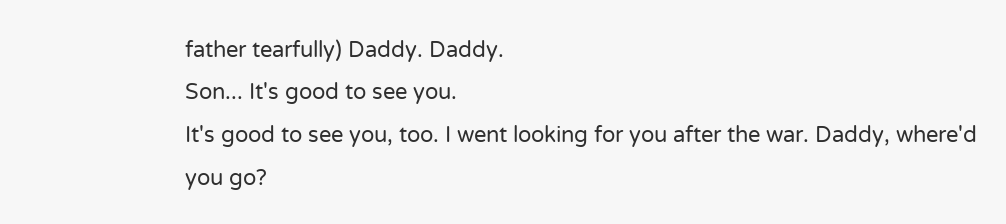father tearfully) Daddy. Daddy.
Son... It's good to see you.
It's good to see you, too. I went looking for you after the war. Daddy, where'd you go?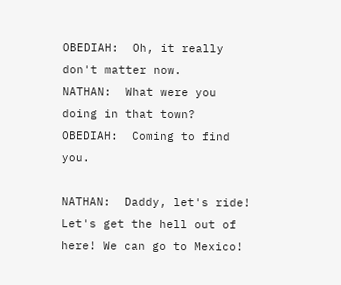OBEDIAH:  Oh, it really don't matter now.
NATHAN:  What were you doing in that town?
OBEDIAH:  Coming to find you.

NATHAN:  Daddy, let's ride! Let's get the hell out of here! We can go to Mexico!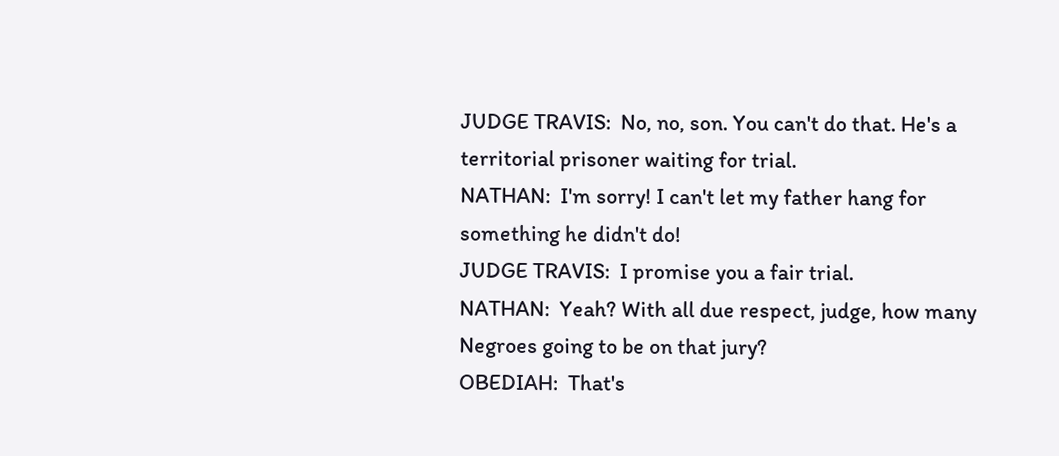JUDGE TRAVIS:  No, no, son. You can't do that. He's a territorial prisoner waiting for trial.
NATHAN:  I'm sorry! I can't let my father hang for something he didn't do!
JUDGE TRAVIS:  I promise you a fair trial.
NATHAN:  Yeah? With all due respect, judge, how many Negroes going to be on that jury?
OBEDIAH:  That's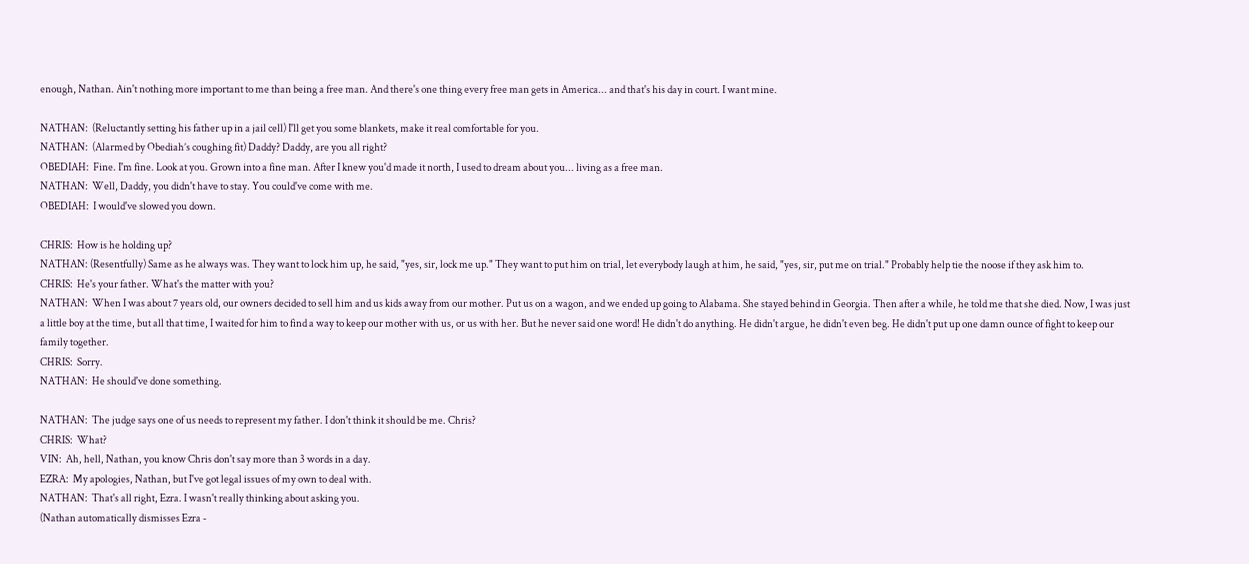enough, Nathan. Ain't nothing more important to me than being a free man. And there's one thing every free man gets in America... and that's his day in court. I want mine.

NATHAN:  (Reluctantly setting his father up in a jail cell) I'll get you some blankets, make it real comfortable for you.
NATHAN:  (Alarmed by Obediah’s coughing fit) Daddy? Daddy, are you all right?
OBEDIAH:  Fine. I'm fine. Look at you. Grown into a fine man. After I knew you'd made it north, I used to dream about you... living as a free man.
NATHAN:  Well, Daddy, you didn't have to stay. You could've come with me.
OBEDIAH:  I would've slowed you down.

CHRIS:  How is he holding up?
NATHAN: (Resentfully) Same as he always was. They want to lock him up, he said, "yes, sir, lock me up." They want to put him on trial, let everybody laugh at him, he said, "yes, sir, put me on trial." Probably help tie the noose if they ask him to.
CHRIS:  He's your father. What's the matter with you?
NATHAN:  When I was about 7 years old, our owners decided to sell him and us kids away from our mother. Put us on a wagon, and we ended up going to Alabama. She stayed behind in Georgia. Then after a while, he told me that she died. Now, I was just a little boy at the time, but all that time, I waited for him to find a way to keep our mother with us, or us with her. But he never said one word! He didn't do anything. He didn't argue, he didn't even beg. He didn't put up one damn ounce of fight to keep our family together.
CHRIS:  Sorry.
NATHAN:  He should've done something.

NATHAN:  The judge says one of us needs to represent my father. I don't think it should be me. Chris?
CHRIS:  What?
VIN:  Ah, hell, Nathan, you know Chris don't say more than 3 words in a day.
EZRA:  My apologies, Nathan, but I've got legal issues of my own to deal with.
NATHAN:  That's all right, Ezra. I wasn't really thinking about asking you.
(Nathan automatically dismisses Ezra -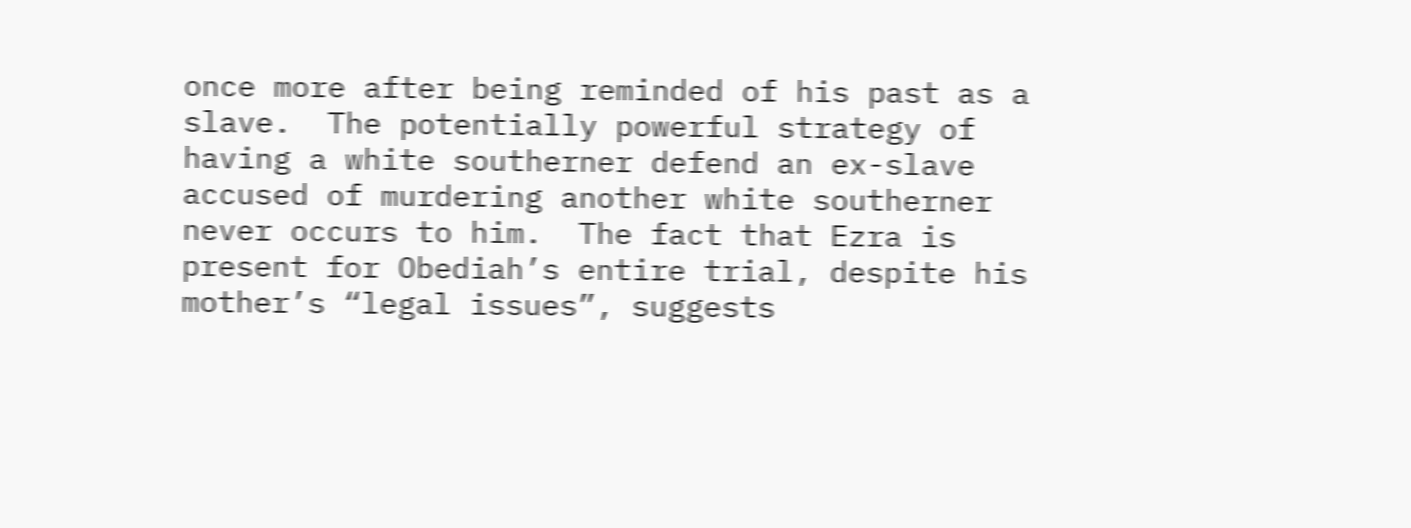once more after being reminded of his past as a slave.  The potentially powerful strategy of having a white southerner defend an ex-slave accused of murdering another white southerner never occurs to him.  The fact that Ezra is present for Obediah’s entire trial, despite his mother’s “legal issues”, suggests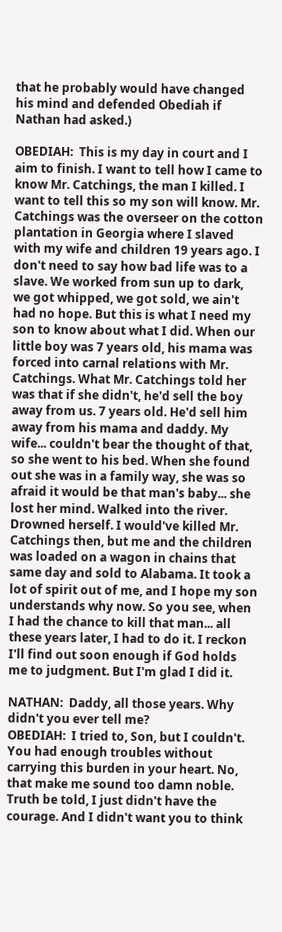that he probably would have changed his mind and defended Obediah if Nathan had asked.)

OBEDIAH:  This is my day in court and I aim to finish. I want to tell how I came to know Mr. Catchings, the man I killed. I want to tell this so my son will know. Mr. Catchings was the overseer on the cotton plantation in Georgia where I slaved with my wife and children 19 years ago. I don't need to say how bad life was to a slave. We worked from sun up to dark, we got whipped, we got sold, we ain't had no hope. But this is what I need my son to know about what I did. When our little boy was 7 years old, his mama was forced into carnal relations with Mr. Catchings. What Mr. Catchings told her was that if she didn't, he'd sell the boy away from us. 7 years old. He'd sell him away from his mama and daddy. My wife... couldn't bear the thought of that, so she went to his bed. When she found out she was in a family way, she was so afraid it would be that man's baby... she lost her mind. Walked into the river. Drowned herself. I would've killed Mr. Catchings then, but me and the children was loaded on a wagon in chains that same day and sold to Alabama. It took a lot of spirit out of me, and I hope my son understands why now. So you see, when I had the chance to kill that man... all these years later, I had to do it. I reckon I'll find out soon enough if God holds me to judgment. But I'm glad I did it.

NATHAN:  Daddy, all those years. Why didn't you ever tell me?
OBEDIAH:  I tried to, Son, but I couldn't. You had enough troubles without carrying this burden in your heart. No, that make me sound too damn noble. Truth be told, I just didn't have the courage. And I didn't want you to think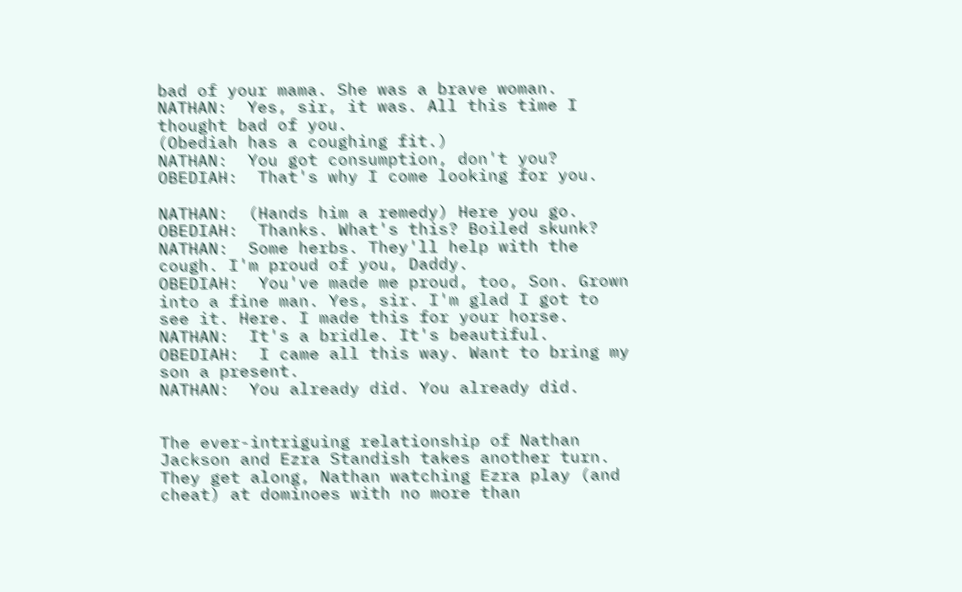bad of your mama. She was a brave woman.
NATHAN:  Yes, sir, it was. All this time I thought bad of you.
(Obediah has a coughing fit.)
NATHAN:  You got consumption, don't you?
OBEDIAH:  That's why I come looking for you.

NATHAN:  (Hands him a remedy) Here you go.
OBEDIAH:  Thanks. What's this? Boiled skunk?
NATHAN:  Some herbs. They'll help with the cough. I'm proud of you, Daddy.
OBEDIAH:  You've made me proud, too, Son. Grown into a fine man. Yes, sir. I'm glad I got to see it. Here. I made this for your horse.
NATHAN:  It's a bridle. It's beautiful.
OBEDIAH:  I came all this way. Want to bring my son a present.
NATHAN:  You already did. You already did.


The ever-intriguing relationship of Nathan Jackson and Ezra Standish takes another turn.  They get along, Nathan watching Ezra play (and cheat) at dominoes with no more than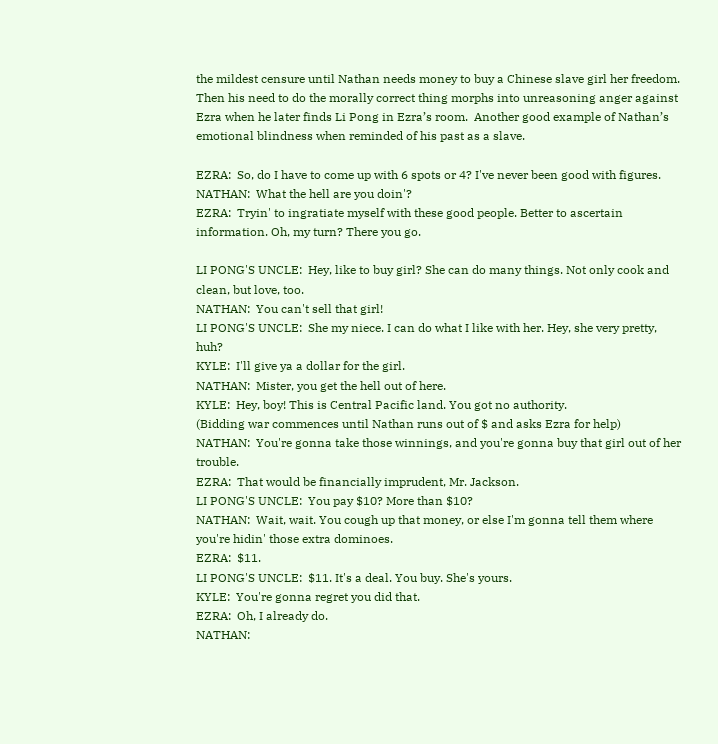the mildest censure until Nathan needs money to buy a Chinese slave girl her freedom.  Then his need to do the morally correct thing morphs into unreasoning anger against Ezra when he later finds Li Pong in Ezra’s room.  Another good example of Nathan’s emotional blindness when reminded of his past as a slave.

EZRA:  So, do I have to come up with 6 spots or 4? I've never been good with figures.
NATHAN:  What the hell are you doin'?
EZRA:  Tryin' to ingratiate myself with these good people. Better to ascertain information. Oh, my turn? There you go.

LI PONG'S UNCLE:  Hey, like to buy girl? She can do many things. Not only cook and clean, but love, too.
NATHAN:  You can't sell that girl!
LI PONG'S UNCLE:  She my niece. I can do what I like with her. Hey, she very pretty, huh?
KYLE:  I'll give ya a dollar for the girl.
NATHAN:  Mister, you get the hell out of here.
KYLE:  Hey, boy! This is Central Pacific land. You got no authority.
(Bidding war commences until Nathan runs out of $ and asks Ezra for help)
NATHAN:  You're gonna take those winnings, and you're gonna buy that girl out of her trouble.
EZRA:  That would be financially imprudent, Mr. Jackson.
LI PONG'S UNCLE:  You pay $10? More than $10?
NATHAN:  Wait, wait. You cough up that money, or else I'm gonna tell them where you're hidin' those extra dominoes.
EZRA:  $11.
LI PONG'S UNCLE:  $11. It's a deal. You buy. She's yours.
KYLE:  You're gonna regret you did that.
EZRA:  Oh, I already do.
NATHAN: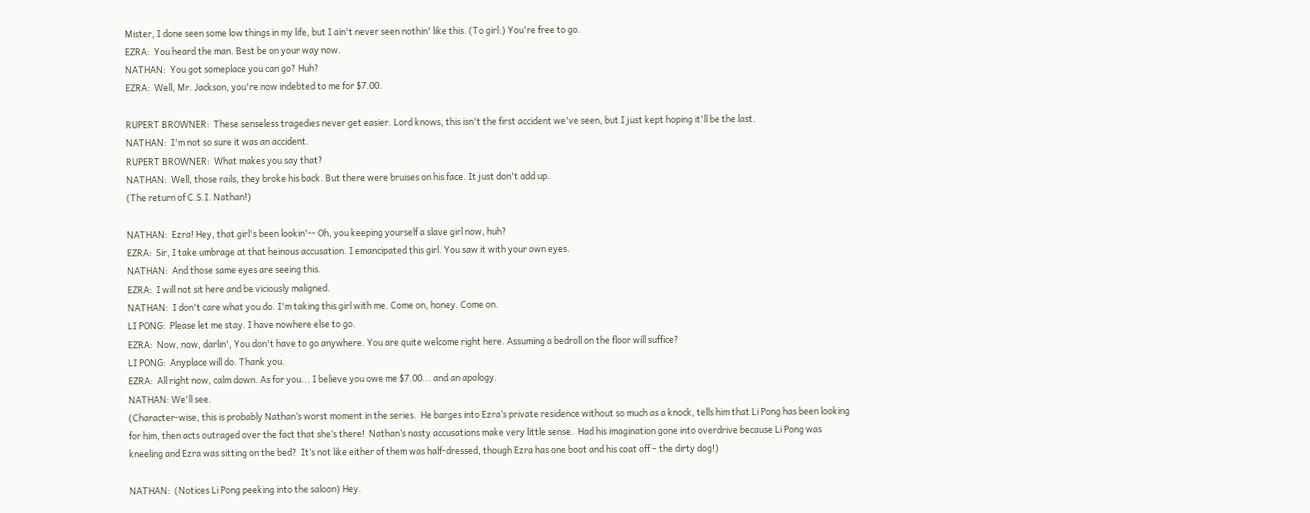Mister, I done seen some low things in my life, but I ain't never seen nothin' like this. (To girl:) You're free to go.
EZRA:  You heard the man. Best be on your way now.
NATHAN:  You got someplace you can go? Huh?
EZRA:  Well, Mr. Jackson, you're now indebted to me for $7.00.

RUPERT BROWNER:  These senseless tragedies never get easier. Lord knows, this isn't the first accident we've seen, but I just kept hoping it'll be the last.
NATHAN:  I'm not so sure it was an accident.
RUPERT BROWNER:  What makes you say that?
NATHAN:  Well, those rails, they broke his back. But there were bruises on his face. It just don't add up.
(The return of C.S.I. Nathan!)

NATHAN:  Ezra! Hey, that girl's been lookin'-- Oh, you keeping yourself a slave girl now, huh?
EZRA:  Sir, I take umbrage at that heinous accusation. I emancipated this girl. You saw it with your own eyes.
NATHAN:  And those same eyes are seeing this.
EZRA:  I will not sit here and be viciously maligned.
NATHAN:  I don't care what you do. I'm taking this girl with me. Come on, honey. Come on.
LI PONG:  Please let me stay. I have nowhere else to go.
EZRA:  Now, now, darlin', You don't have to go anywhere. You are quite welcome right here. Assuming a bedroll on the floor will suffice?
LI PONG:  Anyplace will do. Thank you.
EZRA:  All right now, calm down. As for you... I believe you owe me $7.00... and an apology.
NATHAN: We'll see.
(Character-wise, this is probably Nathan’s worst moment in the series.  He barges into Ezra’s private residence without so much as a knock, tells him that Li Pong has been looking for him, then acts outraged over the fact that she’s there!  Nathan’s nasty accusations make very little sense.  Had his imagination gone into overdrive because Li Pong was kneeling and Ezra was sitting on the bed?  It’s not like either of them was half-dressed, though Ezra has one boot and his coat off – the dirty dog!)

NATHAN:  (Notices Li Pong peeking into the saloon) Hey.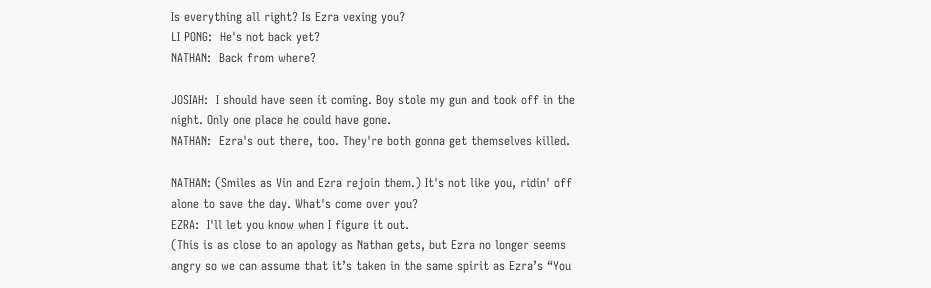Is everything all right? Is Ezra vexing you?
LI PONG:  He's not back yet?
NATHAN:  Back from where?

JOSIAH:  I should have seen it coming. Boy stole my gun and took off in the night. Only one place he could have gone.
NATHAN:  Ezra's out there, too. They're both gonna get themselves killed.

NATHAN: (Smiles as Vin and Ezra rejoin them.) It's not like you, ridin' off alone to save the day. What's come over you?
EZRA:  I'll let you know when I figure it out.
(This is as close to an apology as Nathan gets, but Ezra no longer seems angry so we can assume that it’s taken in the same spirit as Ezra’s “You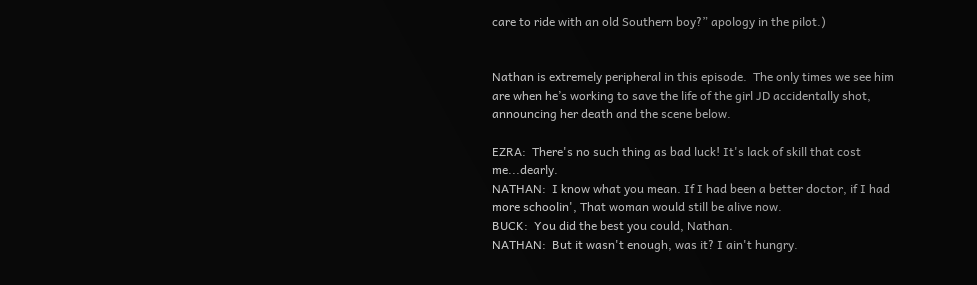care to ride with an old Southern boy?” apology in the pilot.)


Nathan is extremely peripheral in this episode.  The only times we see him are when he’s working to save the life of the girl JD accidentally shot, announcing her death and the scene below.

EZRA:  There's no such thing as bad luck! It's lack of skill that cost me...dearly.
NATHAN:  I know what you mean. If I had been a better doctor, if I had more schoolin', That woman would still be alive now.
BUCK:  You did the best you could, Nathan.
NATHAN:  But it wasn't enough, was it? I ain't hungry.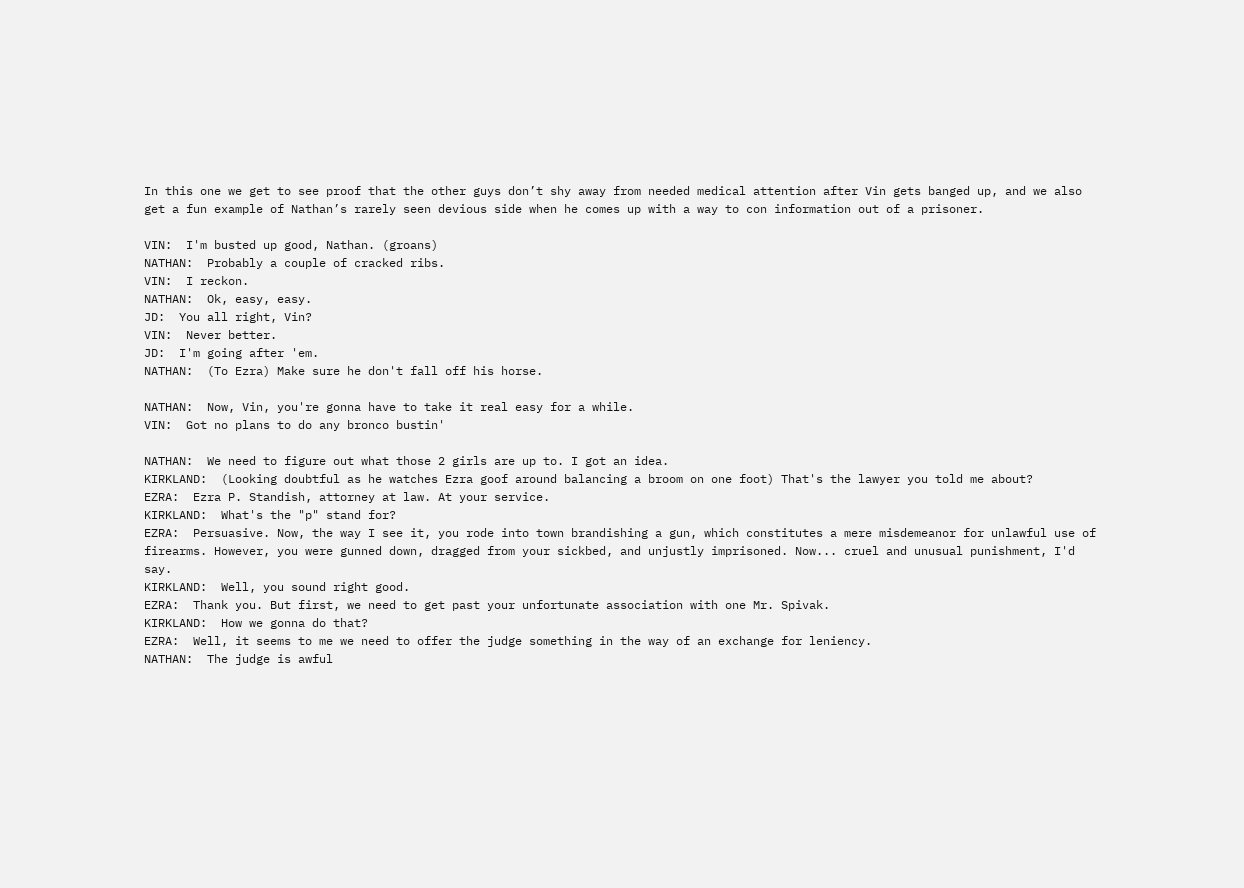In this one we get to see proof that the other guys don’t shy away from needed medical attention after Vin gets banged up, and we also get a fun example of Nathan’s rarely seen devious side when he comes up with a way to con information out of a prisoner.

VIN:  I'm busted up good, Nathan. (groans)
NATHAN:  Probably a couple of cracked ribs.
VIN:  I reckon.
NATHAN:  Ok, easy, easy.
JD:  You all right, Vin?
VIN:  Never better.
JD:  I'm going after 'em.
NATHAN:  (To Ezra) Make sure he don't fall off his horse.

NATHAN:  Now, Vin, you're gonna have to take it real easy for a while.
VIN:  Got no plans to do any bronco bustin'

NATHAN:  We need to figure out what those 2 girls are up to. I got an idea.
KIRKLAND:  (Looking doubtful as he watches Ezra goof around balancing a broom on one foot) That's the lawyer you told me about?
EZRA:  Ezra P. Standish, attorney at law. At your service.
KIRKLAND:  What's the "p" stand for?
EZRA:  Persuasive. Now, the way I see it, you rode into town brandishing a gun, which constitutes a mere misdemeanor for unlawful use of firearms. However, you were gunned down, dragged from your sickbed, and unjustly imprisoned. Now... cruel and unusual punishment, I'd say.
KIRKLAND:  Well, you sound right good.
EZRA:  Thank you. But first, we need to get past your unfortunate association with one Mr. Spivak.
KIRKLAND:  How we gonna do that?
EZRA:  Well, it seems to me we need to offer the judge something in the way of an exchange for leniency.
NATHAN:  The judge is awful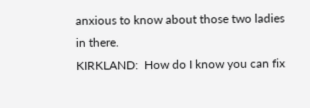anxious to know about those two ladies in there.
KIRKLAND:  How do I know you can fix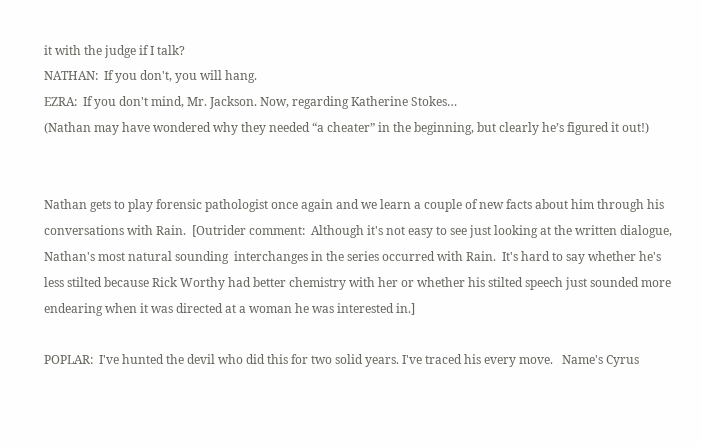it with the judge if I talk?
NATHAN:  If you don't, you will hang.
EZRA:  If you don't mind, Mr. Jackson. Now, regarding Katherine Stokes…
(Nathan may have wondered why they needed “a cheater” in the beginning, but clearly he’s figured it out!)


Nathan gets to play forensic pathologist once again and we learn a couple of new facts about him through his conversations with Rain.  [Outrider comment:  Although it's not easy to see just looking at the written dialogue, Nathan's most natural sounding  interchanges in the series occurred with Rain.  It's hard to say whether he's less stilted because Rick Worthy had better chemistry with her or whether his stilted speech just sounded more endearing when it was directed at a woman he was interested in.]

POPLAR:  I've hunted the devil who did this for two solid years. I've traced his every move.   Name's Cyrus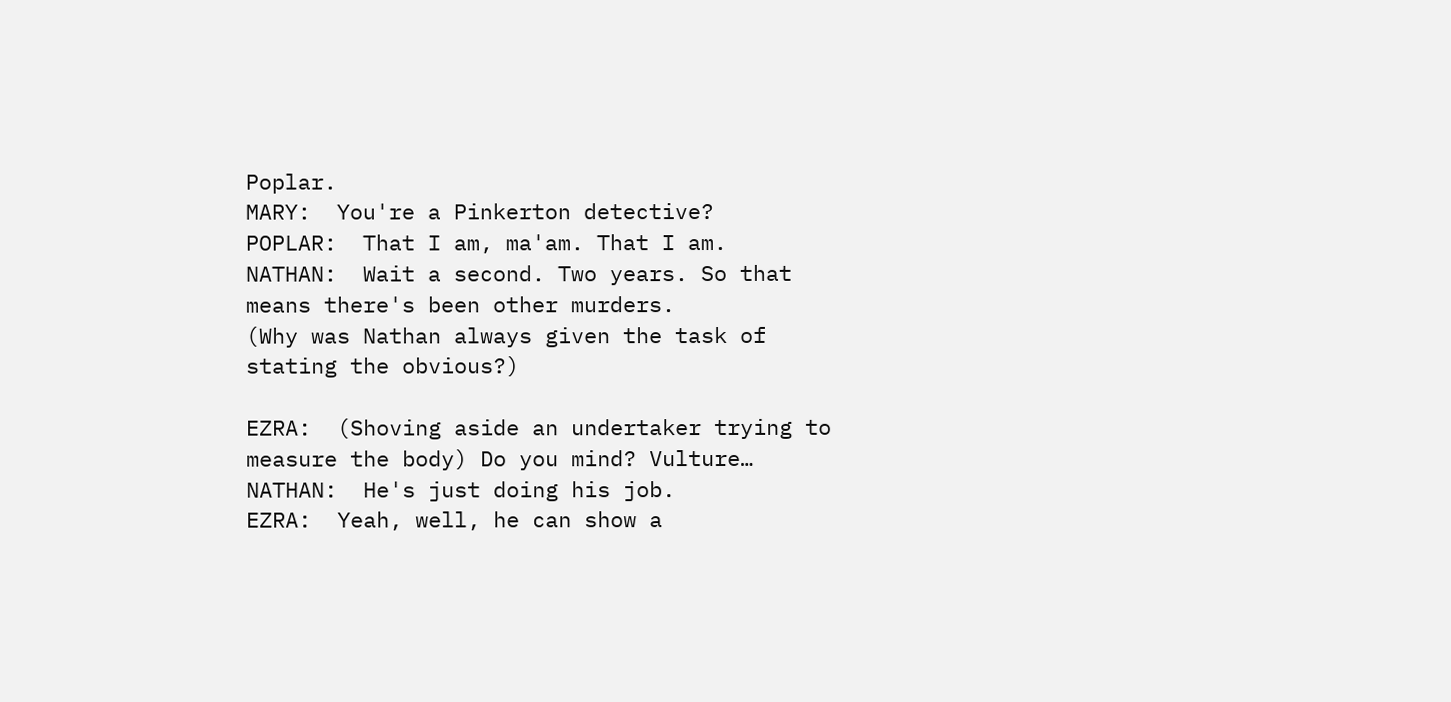Poplar.
MARY:  You're a Pinkerton detective?
POPLAR:  That I am, ma'am. That I am.
NATHAN:  Wait a second. Two years. So that means there's been other murders.
(Why was Nathan always given the task of stating the obvious?)

EZRA:  (Shoving aside an undertaker trying to measure the body) Do you mind? Vulture…
NATHAN:  He's just doing his job.
EZRA:  Yeah, well, he can show a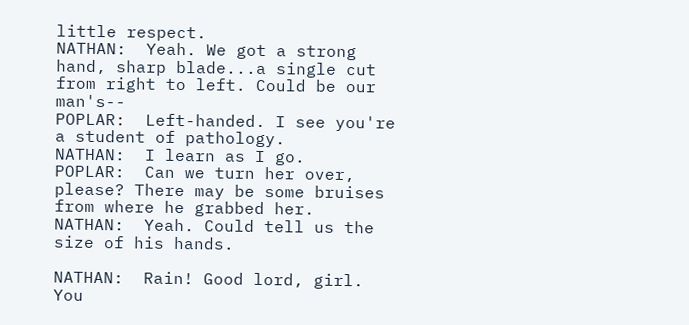little respect.
NATHAN:  Yeah. We got a strong hand, sharp blade...a single cut from right to left. Could be our man's--
POPLAR:  Left-handed. I see you're a student of pathology.
NATHAN:  I learn as I go.
POPLAR:  Can we turn her over, please? There may be some bruises from where he grabbed her.
NATHAN:  Yeah. Could tell us the size of his hands.

NATHAN:  Rain! Good lord, girl. You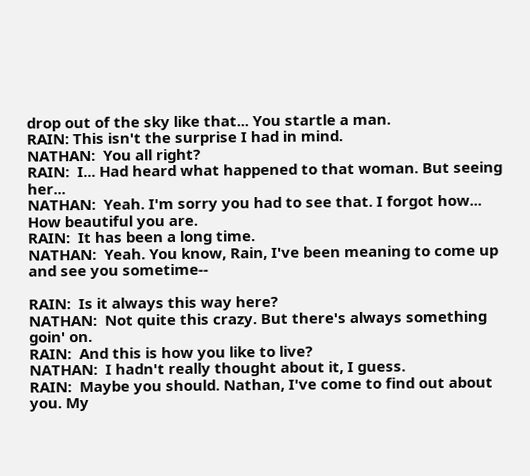drop out of the sky like that... You startle a man.
RAIN: This isn't the surprise I had in mind.
NATHAN:  You all right?
RAIN:  I... Had heard what happened to that woman. But seeing her...
NATHAN:  Yeah. I'm sorry you had to see that. I forgot how... How beautiful you are.
RAIN:  It has been a long time.
NATHAN:  Yeah. You know, Rain, I've been meaning to come up and see you sometime--

RAIN:  Is it always this way here?
NATHAN:  Not quite this crazy. But there's always something goin' on.
RAIN:  And this is how you like to live?
NATHAN:  I hadn't really thought about it, I guess.
RAIN:  Maybe you should. Nathan, I've come to find out about you. My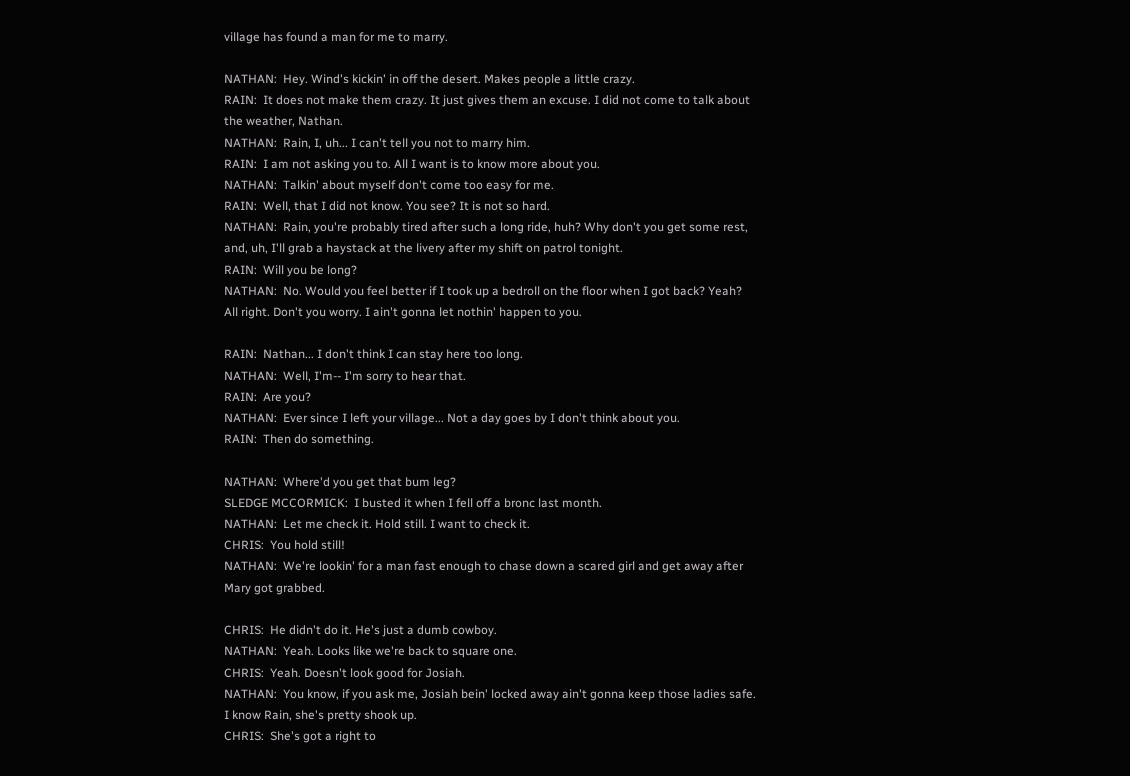village has found a man for me to marry.

NATHAN:  Hey. Wind's kickin' in off the desert. Makes people a little crazy.
RAIN:  It does not make them crazy. It just gives them an excuse. I did not come to talk about the weather, Nathan.
NATHAN:  Rain, I, uh... I can't tell you not to marry him.
RAIN:  I am not asking you to. All I want is to know more about you.
NATHAN:  Talkin' about myself don't come too easy for me.
RAIN:  Well, that I did not know. You see? It is not so hard.
NATHAN:  Rain, you're probably tired after such a long ride, huh? Why don't you get some rest, and, uh, I'll grab a haystack at the livery after my shift on patrol tonight.
RAIN:  Will you be long?
NATHAN:  No. Would you feel better if I took up a bedroll on the floor when I got back? Yeah? All right. Don't you worry. I ain't gonna let nothin' happen to you.

RAIN:  Nathan... I don't think I can stay here too long.
NATHAN:  Well, I'm-- I'm sorry to hear that.
RAIN:  Are you?
NATHAN:  Ever since I left your village... Not a day goes by I don't think about you.
RAIN:  Then do something.

NATHAN:  Where'd you get that bum leg?
SLEDGE MCCORMICK:  I busted it when I fell off a bronc last month.
NATHAN:  Let me check it. Hold still. I want to check it.
CHRIS:  You hold still!
NATHAN:  We're lookin' for a man fast enough to chase down a scared girl and get away after Mary got grabbed.

CHRIS:  He didn't do it. He's just a dumb cowboy.
NATHAN:  Yeah. Looks like we're back to square one.
CHRIS:  Yeah. Doesn't look good for Josiah.
NATHAN:  You know, if you ask me, Josiah bein' locked away ain't gonna keep those ladies safe. I know Rain, she's pretty shook up.
CHRIS:  She's got a right to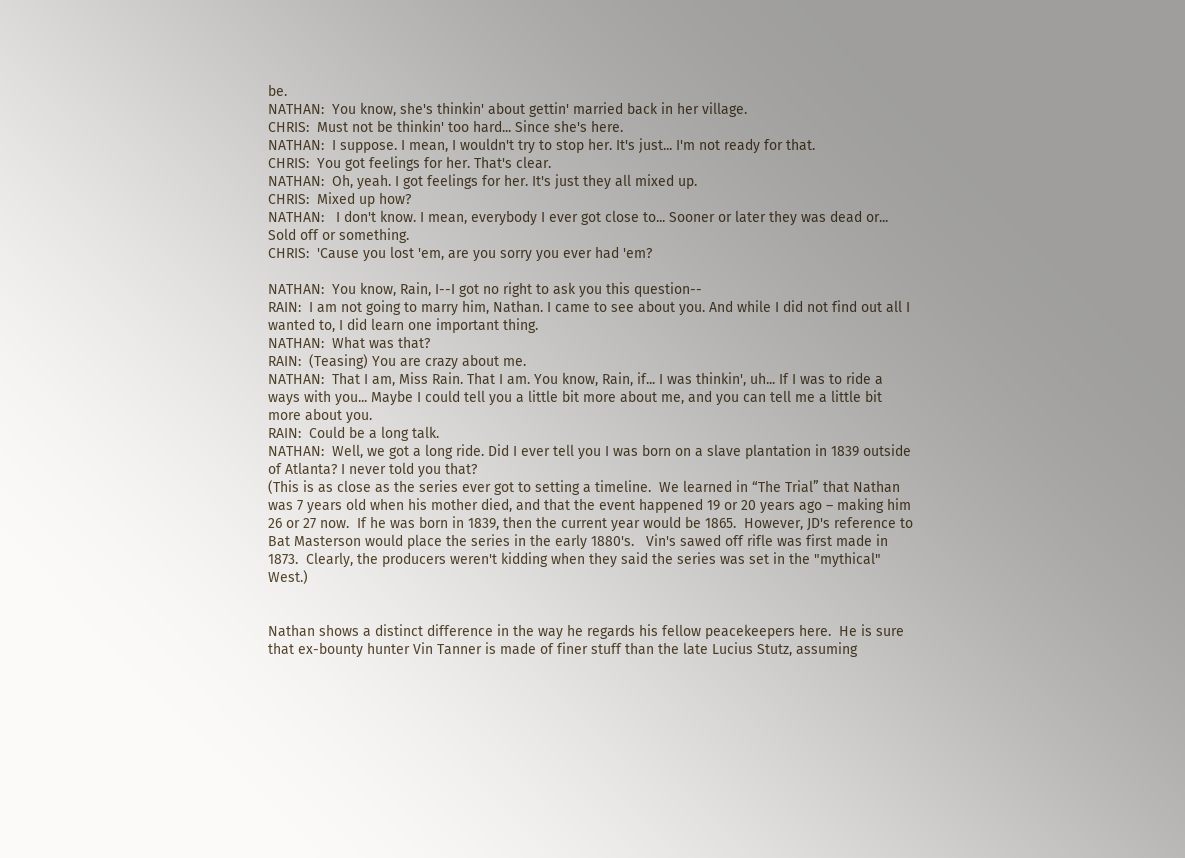be.
NATHAN:  You know, she's thinkin' about gettin' married back in her village.
CHRIS:  Must not be thinkin' too hard... Since she's here.
NATHAN:  I suppose. I mean, I wouldn't try to stop her. It's just... I'm not ready for that.
CHRIS:  You got feelings for her. That's clear.
NATHAN:  Oh, yeah. I got feelings for her. It's just they all mixed up.
CHRIS:  Mixed up how?
NATHAN:   I don't know. I mean, everybody I ever got close to... Sooner or later they was dead or... Sold off or something.
CHRIS:  'Cause you lost 'em, are you sorry you ever had 'em?

NATHAN:  You know, Rain, I--I got no right to ask you this question--
RAIN:  I am not going to marry him, Nathan. I came to see about you. And while I did not find out all I wanted to, I did learn one important thing.
NATHAN:  What was that?
RAIN:  (Teasing) You are crazy about me.
NATHAN:  That I am, Miss Rain. That I am. You know, Rain, if... I was thinkin', uh... If I was to ride a ways with you... Maybe I could tell you a little bit more about me, and you can tell me a little bit more about you.
RAIN:  Could be a long talk.
NATHAN:  Well, we got a long ride. Did I ever tell you I was born on a slave plantation in 1839 outside of Atlanta? I never told you that?
(This is as close as the series ever got to setting a timeline.  We learned in “The Trial” that Nathan was 7 years old when his mother died, and that the event happened 19 or 20 years ago – making him 26 or 27 now.  If he was born in 1839, then the current year would be 1865.  However, JD's reference to Bat Masterson would place the series in the early 1880's.   Vin's sawed off rifle was first made in 1873.  Clearly, the producers weren't kidding when they said the series was set in the "mythical" West.)


Nathan shows a distinct difference in the way he regards his fellow peacekeepers here.  He is sure that ex-bounty hunter Vin Tanner is made of finer stuff than the late Lucius Stutz, assuming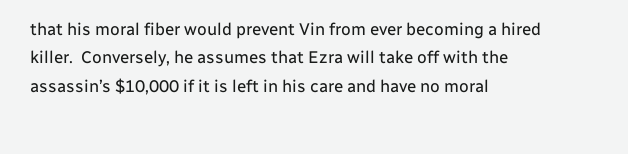that his moral fiber would prevent Vin from ever becoming a hired killer.  Conversely, he assumes that Ezra will take off with the assassin’s $10,000 if it is left in his care and have no moral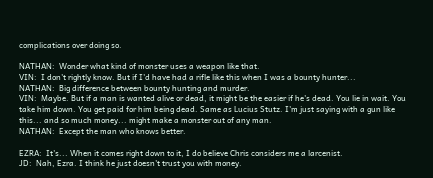complications over doing so.

NATHAN:  Wonder what kind of monster uses a weapon like that.
VIN:  I don't rightly know. But if I'd have had a rifle like this when I was a bounty hunter...
NATHAN:  Big difference between bounty hunting and murder.
VIN:  Maybe. But if a man is wanted alive or dead, it might be the easier if he's dead. You lie in wait. You take him down. You get paid for him being dead. Same as Lucius Stutz. I'm just saying with a gun like this... and so much money... might make a monster out of any man.
NATHAN:  Except the man who knows better.

EZRA:  It's... When it comes right down to it, I do believe Chris considers me a larcenist.
JD:  Nah, Ezra. I think he just doesn't trust you with money.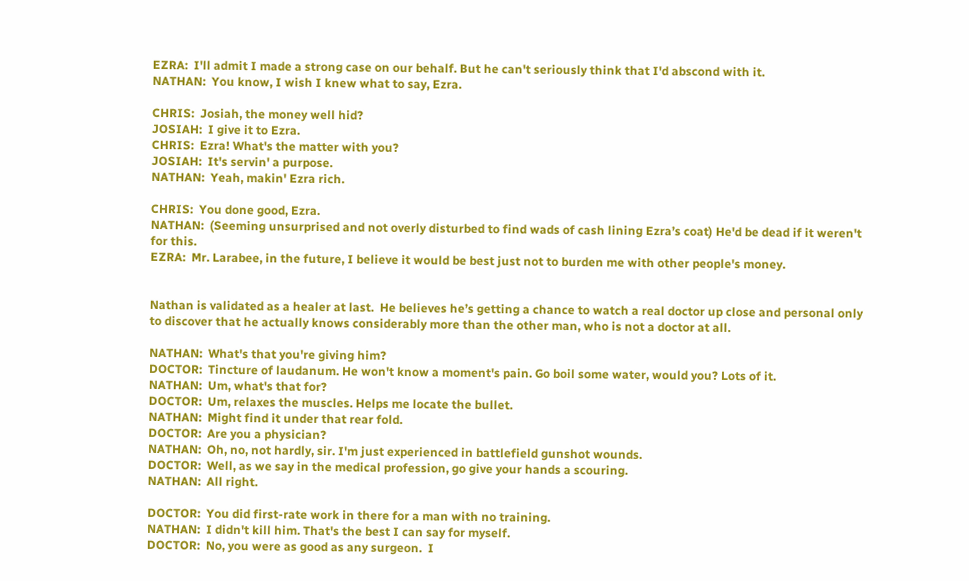EZRA:  I'll admit I made a strong case on our behalf. But he can't seriously think that I'd abscond with it.
NATHAN:  You know, I wish I knew what to say, Ezra.

CHRIS:  Josiah, the money well hid?
JOSIAH:  I give it to Ezra.
CHRIS:  Ezra! What's the matter with you?
JOSIAH:  It's servin' a purpose.
NATHAN:  Yeah, makin' Ezra rich.

CHRIS:  You done good, Ezra.
NATHAN:  (Seeming unsurprised and not overly disturbed to find wads of cash lining Ezra’s coat) He'd be dead if it weren't for this.
EZRA:  Mr. Larabee, in the future, I believe it would be best just not to burden me with other people's money.


Nathan is validated as a healer at last.  He believes he’s getting a chance to watch a real doctor up close and personal only to discover that he actually knows considerably more than the other man, who is not a doctor at all.

NATHAN:  What's that you're giving him?
DOCTOR:  Tincture of laudanum. He won't know a moment's pain. Go boil some water, would you? Lots of it.
NATHAN:  Um, what's that for?
DOCTOR:  Um, relaxes the muscles. Helps me locate the bullet.
NATHAN:  Might find it under that rear fold.
DOCTOR:  Are you a physician?
NATHAN:  Oh, no, not hardly, sir. I'm just experienced in battlefield gunshot wounds.
DOCTOR:  Well, as we say in the medical profession, go give your hands a scouring.
NATHAN:  All right.

DOCTOR:  You did first-rate work in there for a man with no training.
NATHAN:  I didn't kill him. That's the best I can say for myself.
DOCTOR:  No, you were as good as any surgeon.  I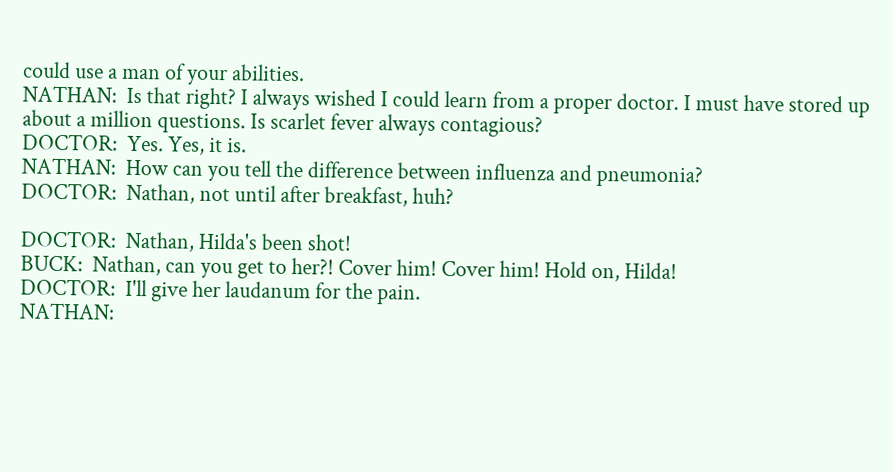could use a man of your abilities.
NATHAN:  Is that right? I always wished I could learn from a proper doctor. I must have stored up about a million questions. Is scarlet fever always contagious?
DOCTOR:  Yes. Yes, it is.
NATHAN:  How can you tell the difference between influenza and pneumonia?
DOCTOR:  Nathan, not until after breakfast, huh?

DOCTOR:  Nathan, Hilda's been shot!
BUCK:  Nathan, can you get to her?! Cover him! Cover him! Hold on, Hilda!
DOCTOR:  I'll give her laudanum for the pain.
NATHAN: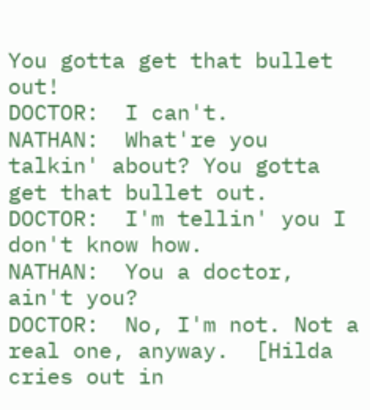You gotta get that bullet out!
DOCTOR:  I can't.
NATHAN:  What're you talkin' about? You gotta get that bullet out.
DOCTOR:  I'm tellin' you I don't know how.
NATHAN:  You a doctor, ain't you?
DOCTOR:  No, I'm not. Not a real one, anyway.  [Hilda cries out in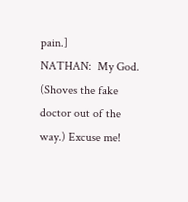pain.]
NATHAN:  My God. (Shoves the fake doctor out of the way.) Excuse me!